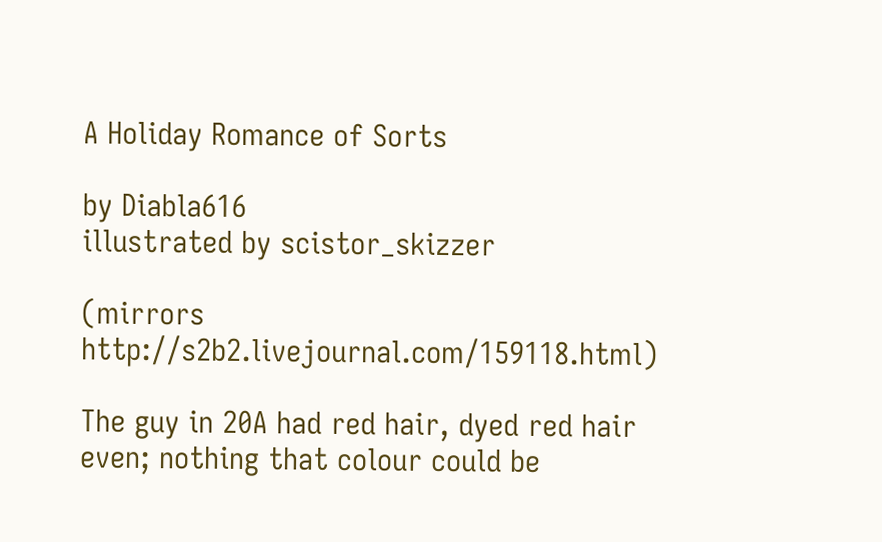A Holiday Romance of Sorts

by Diabla616
illustrated by scistor_skizzer

(mirrors http://s2b2.livejournal.com/159118.html)

The guy in 20A had red hair, dyed red hair even; nothing that colour could be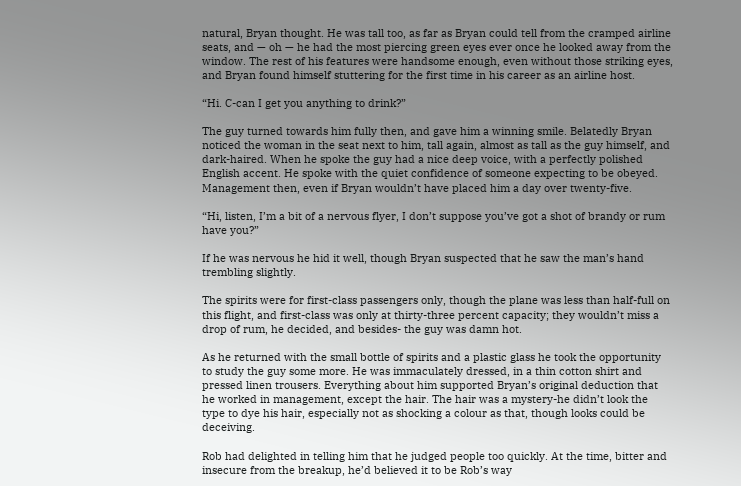natural, Bryan thought. He was tall too, as far as Bryan could tell from the cramped airline seats, and — oh — he had the most piercing green eyes ever once he looked away from the window. The rest of his features were handsome enough, even without those striking eyes, and Bryan found himself stuttering for the first time in his career as an airline host.

“Hi. C-can I get you anything to drink?”

The guy turned towards him fully then, and gave him a winning smile. Belatedly Bryan noticed the woman in the seat next to him, tall again, almost as tall as the guy himself, and dark-haired. When he spoke the guy had a nice deep voice, with a perfectly polished English accent. He spoke with the quiet confidence of someone expecting to be obeyed. Management then, even if Bryan wouldn’t have placed him a day over twenty-five.

“Hi, listen, I’m a bit of a nervous flyer, I don’t suppose you’ve got a shot of brandy or rum have you?”

If he was nervous he hid it well, though Bryan suspected that he saw the man’s hand trembling slightly.

The spirits were for first-class passengers only, though the plane was less than half-full on this flight, and first-class was only at thirty-three percent capacity; they wouldn’t miss a drop of rum, he decided, and besides- the guy was damn hot.

As he returned with the small bottle of spirits and a plastic glass he took the opportunity to study the guy some more. He was immaculately dressed, in a thin cotton shirt and pressed linen trousers. Everything about him supported Bryan’s original deduction that he worked in management, except the hair. The hair was a mystery-he didn’t look the type to dye his hair, especially not as shocking a colour as that, though looks could be deceiving.

Rob had delighted in telling him that he judged people too quickly. At the time, bitter and insecure from the breakup, he’d believed it to be Rob’s way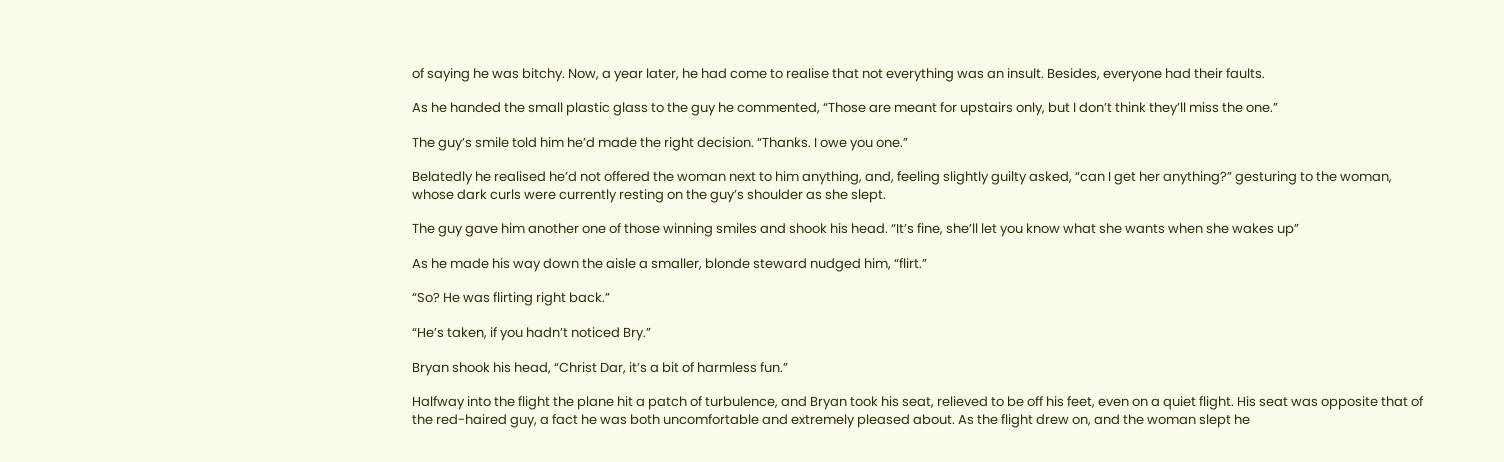of saying he was bitchy. Now, a year later, he had come to realise that not everything was an insult. Besides, everyone had their faults.

As he handed the small plastic glass to the guy he commented, “Those are meant for upstairs only, but I don’t think they’ll miss the one.”

The guy’s smile told him he’d made the right decision. “Thanks. I owe you one.”

Belatedly he realised he’d not offered the woman next to him anything, and, feeling slightly guilty asked, “can I get her anything?” gesturing to the woman, whose dark curls were currently resting on the guy’s shoulder as she slept.

The guy gave him another one of those winning smiles and shook his head. “It’s fine, she’ll let you know what she wants when she wakes up”

As he made his way down the aisle a smaller, blonde steward nudged him, “flirt.”

“So? He was flirting right back.”

“He’s taken, if you hadn’t noticed Bry.”

Bryan shook his head, “Christ Dar, it’s a bit of harmless fun.”

Halfway into the flight the plane hit a patch of turbulence, and Bryan took his seat, relieved to be off his feet, even on a quiet flight. His seat was opposite that of the red-haired guy, a fact he was both uncomfortable and extremely pleased about. As the flight drew on, and the woman slept he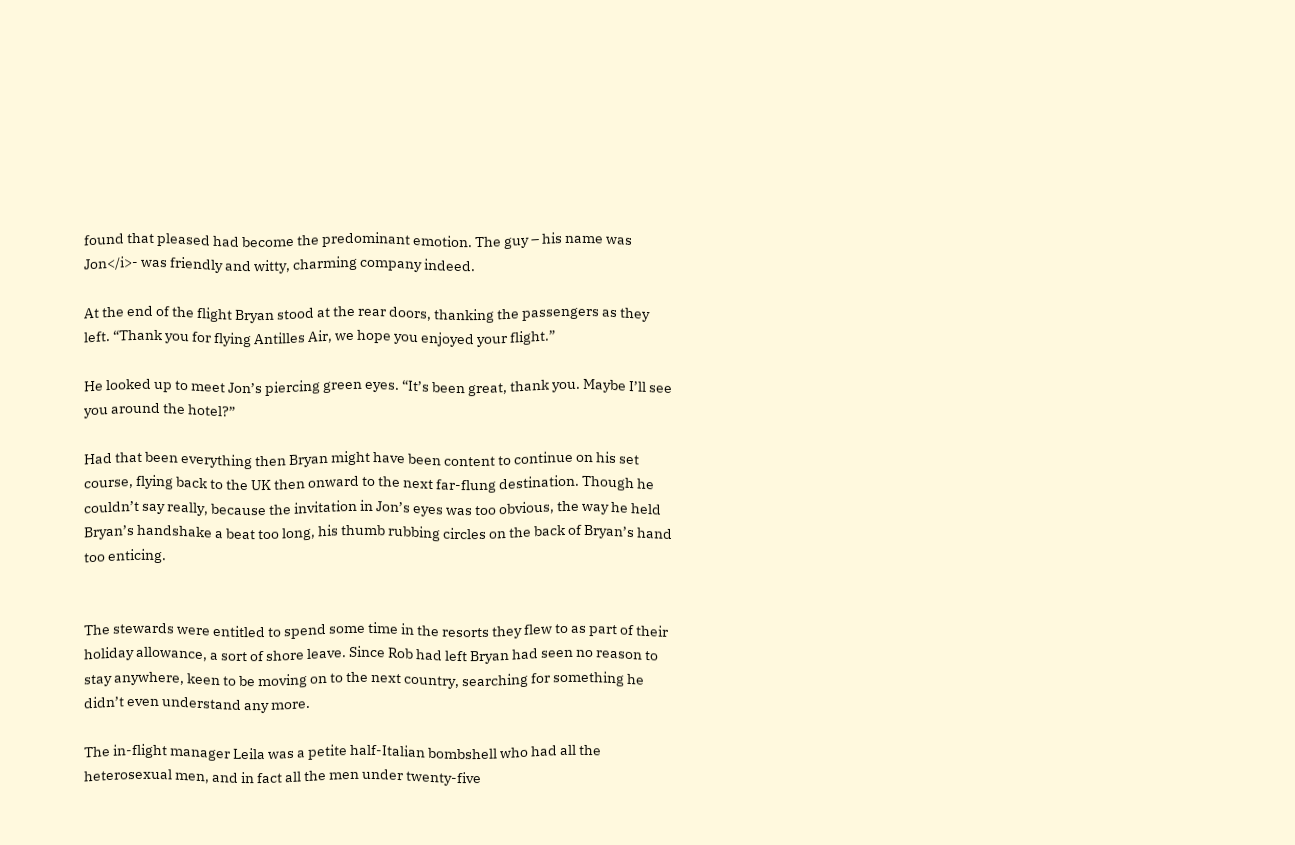found that pleased had become the predominant emotion. The guy – his name was Jon</i>- was friendly and witty, charming company indeed.

At the end of the flight Bryan stood at the rear doors, thanking the passengers as they left. “Thank you for flying Antilles Air, we hope you enjoyed your flight.”

He looked up to meet Jon’s piercing green eyes. “It’s been great, thank you. Maybe I’ll see you around the hotel?”

Had that been everything then Bryan might have been content to continue on his set course, flying back to the UK then onward to the next far-flung destination. Though he couldn’t say really, because the invitation in Jon’s eyes was too obvious, the way he held Bryan’s handshake a beat too long, his thumb rubbing circles on the back of Bryan’s hand too enticing.


The stewards were entitled to spend some time in the resorts they flew to as part of their holiday allowance, a sort of shore leave. Since Rob had left Bryan had seen no reason to stay anywhere, keen to be moving on to the next country, searching for something he didn’t even understand any more.

The in-flight manager Leila was a petite half-Italian bombshell who had all the heterosexual men, and in fact all the men under twenty-five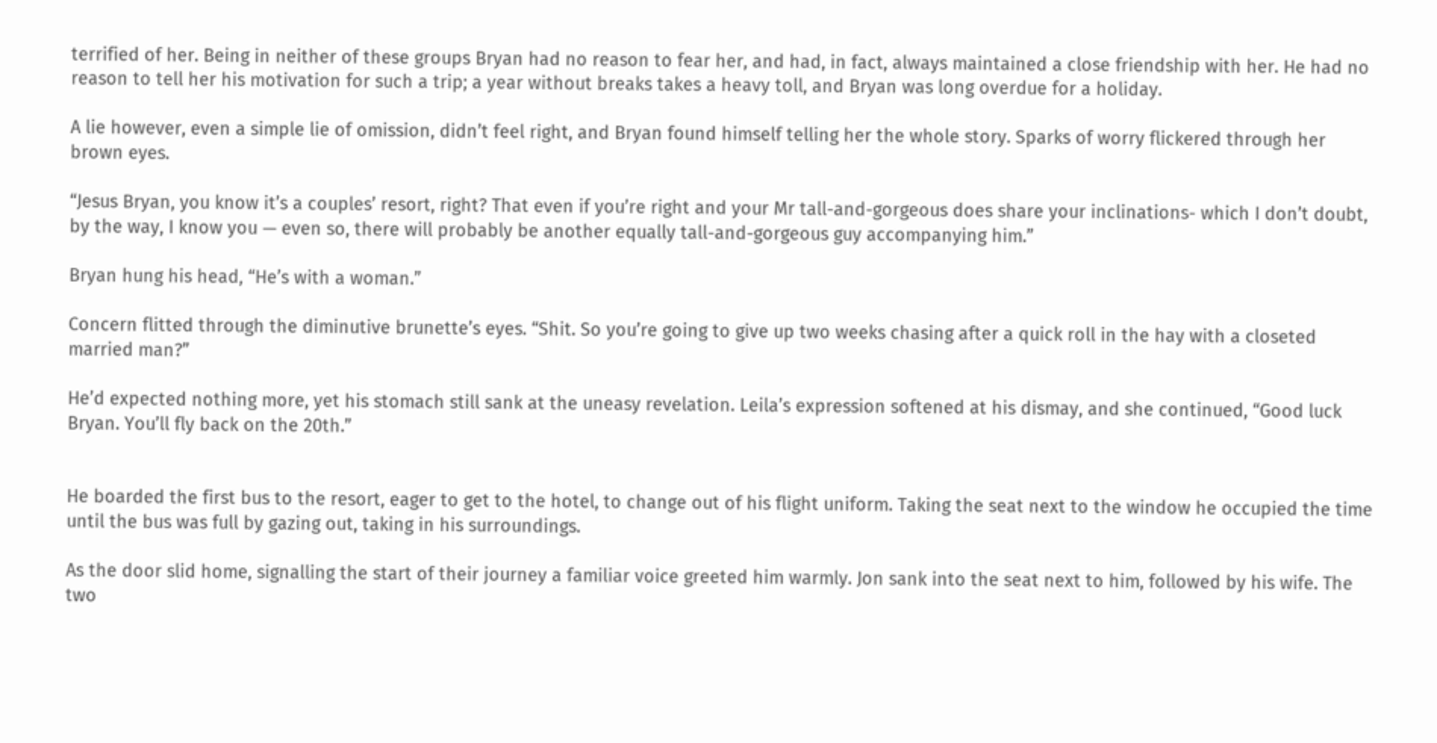terrified of her. Being in neither of these groups Bryan had no reason to fear her, and had, in fact, always maintained a close friendship with her. He had no reason to tell her his motivation for such a trip; a year without breaks takes a heavy toll, and Bryan was long overdue for a holiday.

A lie however, even a simple lie of omission, didn’t feel right, and Bryan found himself telling her the whole story. Sparks of worry flickered through her brown eyes.

“Jesus Bryan, you know it’s a couples’ resort, right? That even if you’re right and your Mr tall-and-gorgeous does share your inclinations- which I don’t doubt, by the way, I know you — even so, there will probably be another equally tall-and-gorgeous guy accompanying him.”

Bryan hung his head, “He’s with a woman.”

Concern flitted through the diminutive brunette’s eyes. “Shit. So you’re going to give up two weeks chasing after a quick roll in the hay with a closeted married man?”

He’d expected nothing more, yet his stomach still sank at the uneasy revelation. Leila’s expression softened at his dismay, and she continued, “Good luck Bryan. You’ll fly back on the 20th.”


He boarded the first bus to the resort, eager to get to the hotel, to change out of his flight uniform. Taking the seat next to the window he occupied the time until the bus was full by gazing out, taking in his surroundings.

As the door slid home, signalling the start of their journey a familiar voice greeted him warmly. Jon sank into the seat next to him, followed by his wife. The two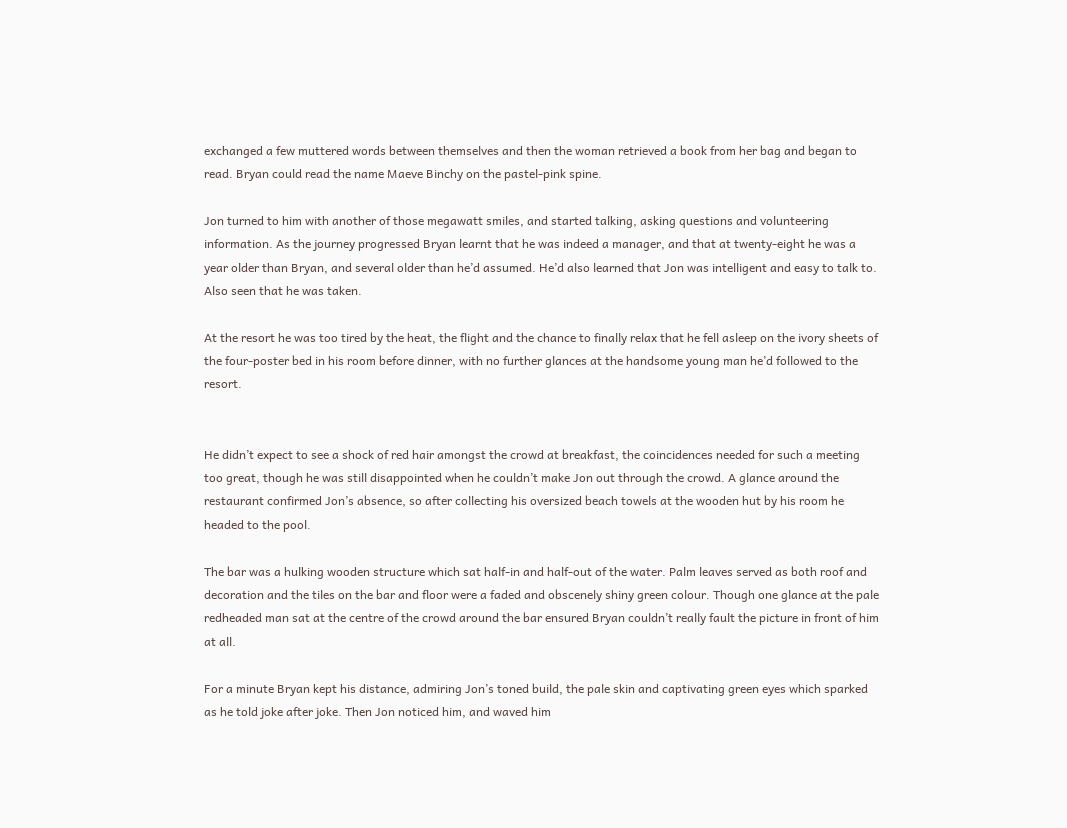exchanged a few muttered words between themselves and then the woman retrieved a book from her bag and began to read. Bryan could read the name Maeve Binchy on the pastel-pink spine.

Jon turned to him with another of those megawatt smiles, and started talking, asking questions and volunteering information. As the journey progressed Bryan learnt that he was indeed a manager, and that at twenty-eight he was a year older than Bryan, and several older than he’d assumed. He’d also learned that Jon was intelligent and easy to talk to. Also seen that he was taken.

At the resort he was too tired by the heat, the flight and the chance to finally relax that he fell asleep on the ivory sheets of the four-poster bed in his room before dinner, with no further glances at the handsome young man he’d followed to the resort.


He didn’t expect to see a shock of red hair amongst the crowd at breakfast, the coincidences needed for such a meeting too great, though he was still disappointed when he couldn’t make Jon out through the crowd. A glance around the restaurant confirmed Jon’s absence, so after collecting his oversized beach towels at the wooden hut by his room he headed to the pool.

The bar was a hulking wooden structure which sat half-in and half-out of the water. Palm leaves served as both roof and decoration and the tiles on the bar and floor were a faded and obscenely shiny green colour. Though one glance at the pale redheaded man sat at the centre of the crowd around the bar ensured Bryan couldn’t really fault the picture in front of him at all.

For a minute Bryan kept his distance, admiring Jon’s toned build, the pale skin and captivating green eyes which sparked as he told joke after joke. Then Jon noticed him, and waved him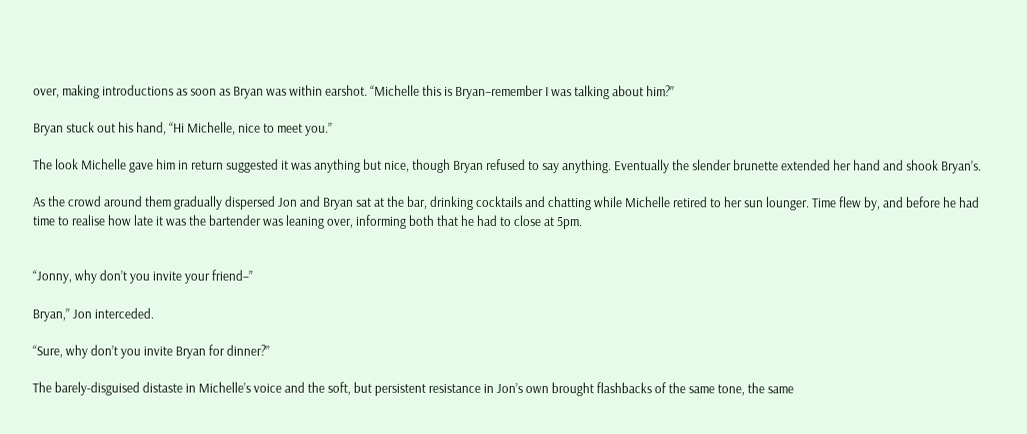over, making introductions as soon as Bryan was within earshot. “Michelle this is Bryan–remember I was talking about him?”

Bryan stuck out his hand, “Hi Michelle, nice to meet you.”

The look Michelle gave him in return suggested it was anything but nice, though Bryan refused to say anything. Eventually the slender brunette extended her hand and shook Bryan’s.

As the crowd around them gradually dispersed Jon and Bryan sat at the bar, drinking cocktails and chatting while Michelle retired to her sun lounger. Time flew by, and before he had time to realise how late it was the bartender was leaning over, informing both that he had to close at 5pm.


“Jonny, why don’t you invite your friend–”

Bryan,” Jon interceded.

“Sure, why don’t you invite Bryan for dinner?”

The barely-disguised distaste in Michelle’s voice and the soft, but persistent resistance in Jon’s own brought flashbacks of the same tone, the same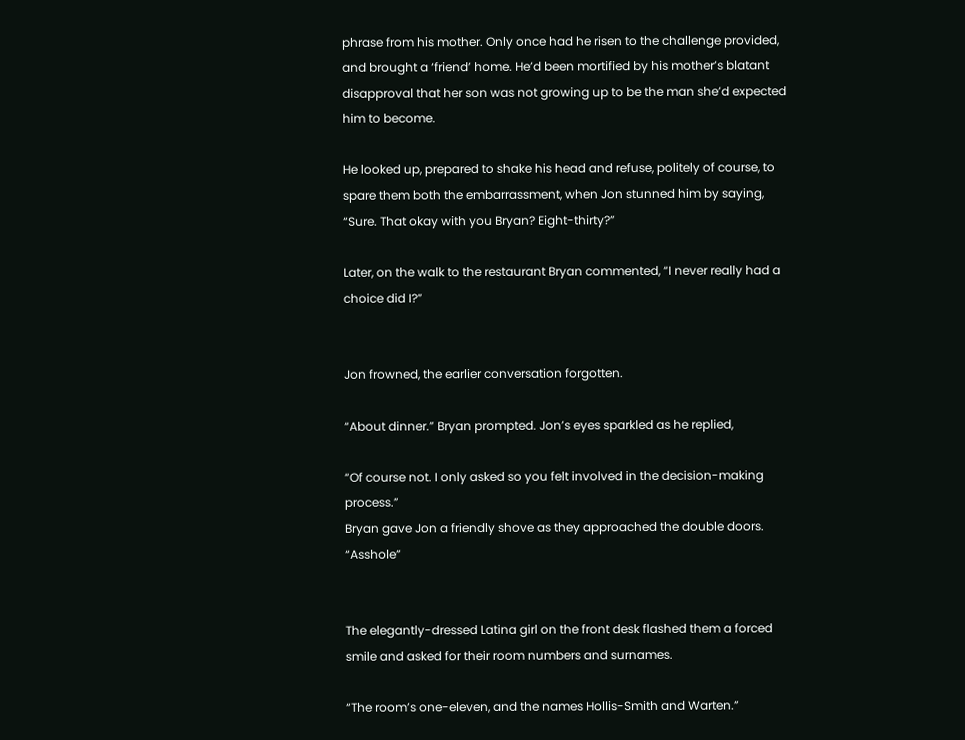phrase from his mother. Only once had he risen to the challenge provided, and brought a ‘friend’ home. He’d been mortified by his mother’s blatant disapproval that her son was not growing up to be the man she’d expected him to become.

He looked up, prepared to shake his head and refuse, politely of course, to spare them both the embarrassment, when Jon stunned him by saying, “Sure. That okay with you Bryan? Eight-thirty?”

Later, on the walk to the restaurant Bryan commented, “I never really had a choice did I?”


Jon frowned, the earlier conversation forgotten.

“About dinner.” Bryan prompted. Jon’s eyes sparkled as he replied,

“Of course not. I only asked so you felt involved in the decision-making process.”
Bryan gave Jon a friendly shove as they approached the double doors. “Asshole”


The elegantly-dressed Latina girl on the front desk flashed them a forced smile and asked for their room numbers and surnames.

“The room’s one-eleven, and the names Hollis-Smith and Warten.”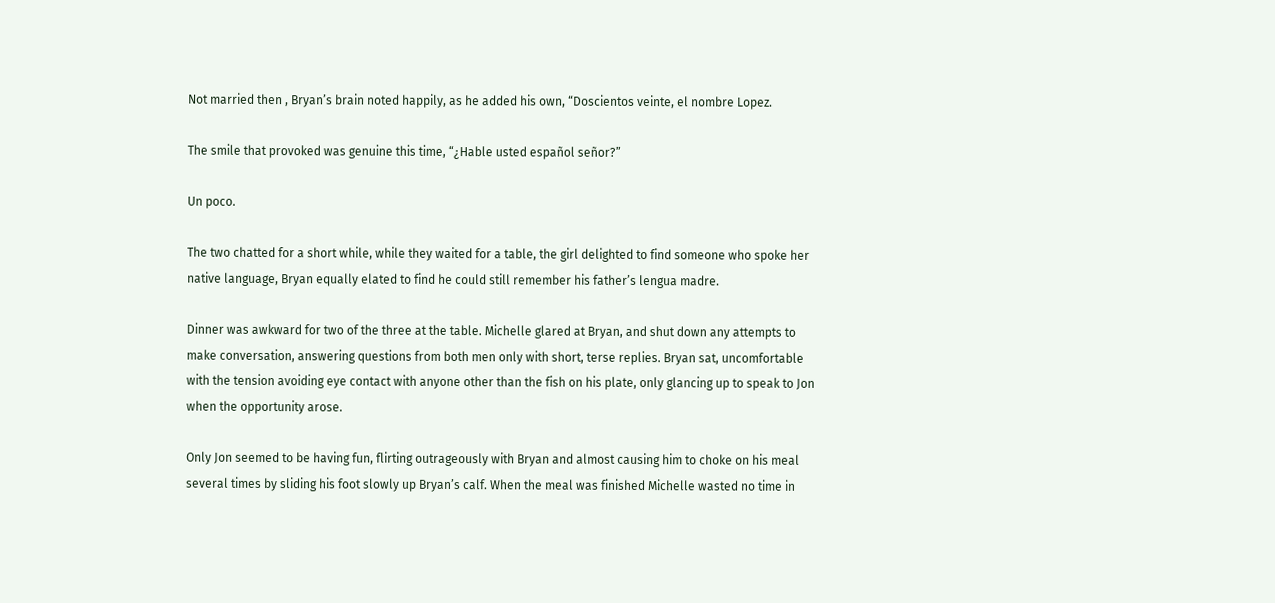Not married then , Bryan’s brain noted happily, as he added his own, “Doscientos veinte, el nombre Lopez.

The smile that provoked was genuine this time, “¿Hable usted español señor?”

Un poco.

The two chatted for a short while, while they waited for a table, the girl delighted to find someone who spoke her native language, Bryan equally elated to find he could still remember his father’s lengua madre.

Dinner was awkward for two of the three at the table. Michelle glared at Bryan, and shut down any attempts to make conversation, answering questions from both men only with short, terse replies. Bryan sat, uncomfortable with the tension avoiding eye contact with anyone other than the fish on his plate, only glancing up to speak to Jon when the opportunity arose.

Only Jon seemed to be having fun, flirting outrageously with Bryan and almost causing him to choke on his meal several times by sliding his foot slowly up Bryan’s calf. When the meal was finished Michelle wasted no time in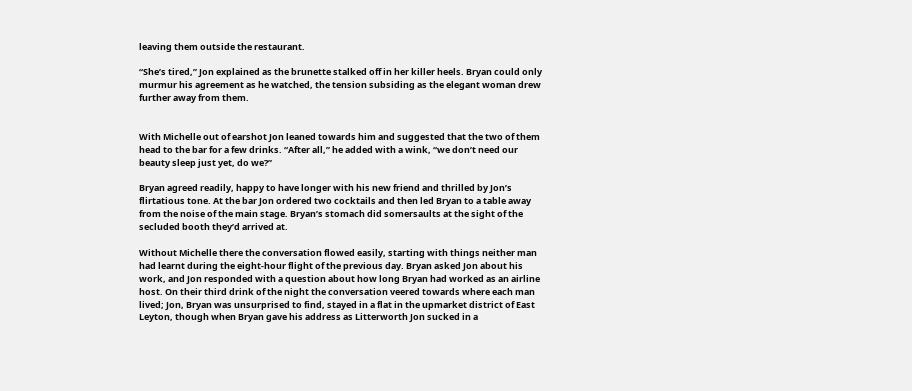leaving them outside the restaurant.

“She’s tired,” Jon explained as the brunette stalked off in her killer heels. Bryan could only murmur his agreement as he watched, the tension subsiding as the elegant woman drew further away from them.


With Michelle out of earshot Jon leaned towards him and suggested that the two of them head to the bar for a few drinks. “After all,” he added with a wink, “we don’t need our beauty sleep just yet, do we?”

Bryan agreed readily, happy to have longer with his new friend and thrilled by Jon’s flirtatious tone. At the bar Jon ordered two cocktails and then led Bryan to a table away from the noise of the main stage. Bryan’s stomach did somersaults at the sight of the secluded booth they’d arrived at.

Without Michelle there the conversation flowed easily, starting with things neither man had learnt during the eight-hour flight of the previous day. Bryan asked Jon about his work, and Jon responded with a question about how long Bryan had worked as an airline host. On their third drink of the night the conversation veered towards where each man lived; Jon, Bryan was unsurprised to find, stayed in a flat in the upmarket district of East Leyton, though when Bryan gave his address as Litterworth Jon sucked in a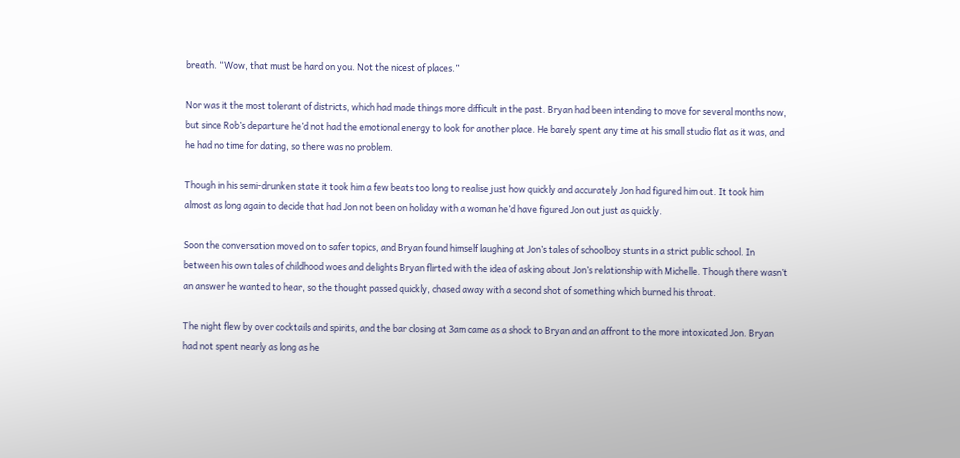breath. “Wow, that must be hard on you. Not the nicest of places.”

Nor was it the most tolerant of districts, which had made things more difficult in the past. Bryan had been intending to move for several months now, but since Rob’s departure he’d not had the emotional energy to look for another place. He barely spent any time at his small studio flat as it was, and he had no time for dating, so there was no problem.

Though in his semi-drunken state it took him a few beats too long to realise just how quickly and accurately Jon had figured him out. It took him almost as long again to decide that had Jon not been on holiday with a woman he’d have figured Jon out just as quickly.

Soon the conversation moved on to safer topics, and Bryan found himself laughing at Jon’s tales of schoolboy stunts in a strict public school. In between his own tales of childhood woes and delights Bryan flirted with the idea of asking about Jon’s relationship with Michelle. Though there wasn’t an answer he wanted to hear, so the thought passed quickly, chased away with a second shot of something which burned his throat.

The night flew by over cocktails and spirits, and the bar closing at 3am came as a shock to Bryan and an affront to the more intoxicated Jon. Bryan had not spent nearly as long as he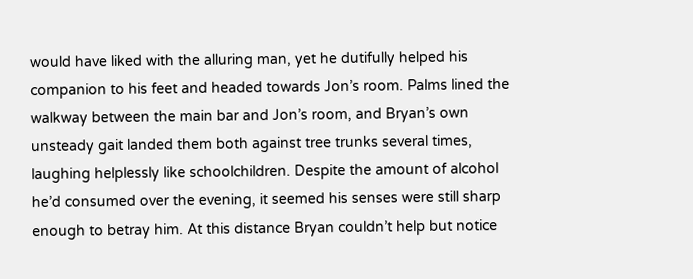would have liked with the alluring man, yet he dutifully helped his companion to his feet and headed towards Jon’s room. Palms lined the walkway between the main bar and Jon’s room, and Bryan’s own unsteady gait landed them both against tree trunks several times, laughing helplessly like schoolchildren. Despite the amount of alcohol he’d consumed over the evening, it seemed his senses were still sharp enough to betray him. At this distance Bryan couldn’t help but notice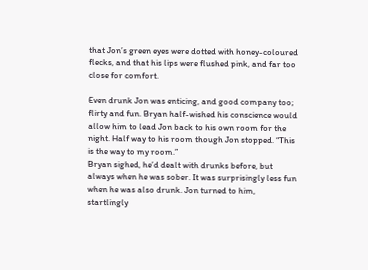that Jon’s green eyes were dotted with honey-coloured flecks, and that his lips were flushed pink, and far too close for comfort.

Even drunk Jon was enticing, and good company too; flirty and fun. Bryan half-wished his conscience would allow him to lead Jon back to his own room for the night. Half way to his room though Jon stopped. “This is the way to my room.”
Bryan sighed, he’d dealt with drunks before, but always when he was sober. It was surprisingly less fun when he was also drunk. Jon turned to him, startlingly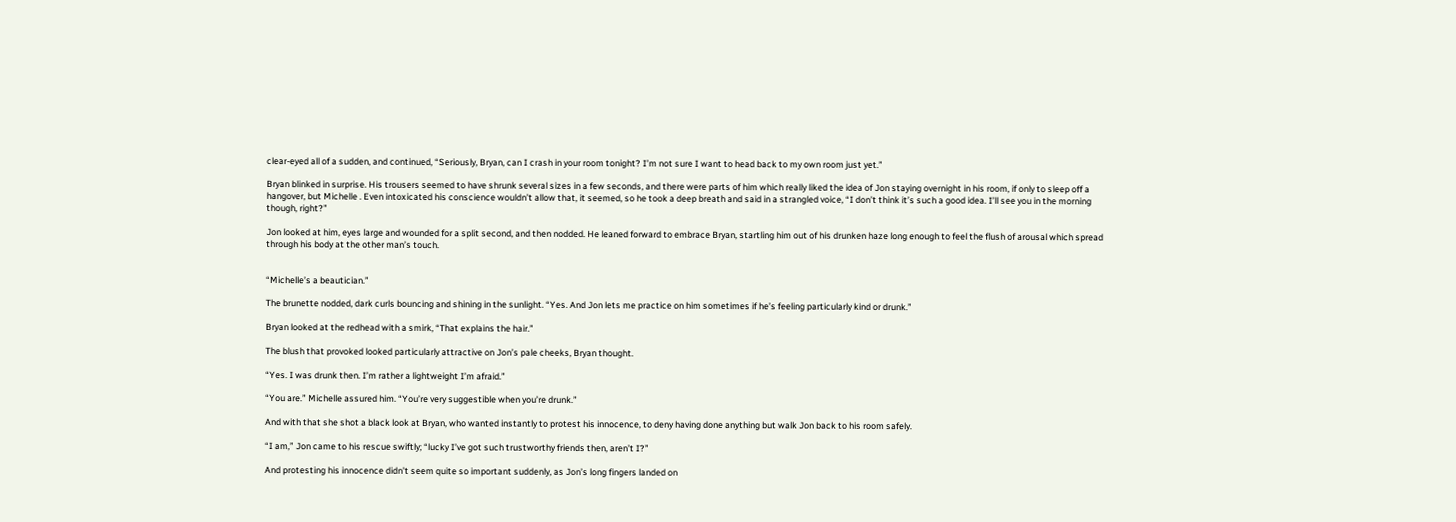clear-eyed all of a sudden, and continued, “Seriously, Bryan, can I crash in your room tonight? I’m not sure I want to head back to my own room just yet.”

Bryan blinked in surprise. His trousers seemed to have shrunk several sizes in a few seconds, and there were parts of him which really liked the idea of Jon staying overnight in his room, if only to sleep off a hangover, but Michelle . Even intoxicated his conscience wouldn’t allow that, it seemed, so he took a deep breath and said in a strangled voice, “I don’t think it’s such a good idea. I’ll see you in the morning though, right?”

Jon looked at him, eyes large and wounded for a split second, and then nodded. He leaned forward to embrace Bryan, startling him out of his drunken haze long enough to feel the flush of arousal which spread through his body at the other man’s touch.


“Michelle’s a beautician.”

The brunette nodded, dark curls bouncing and shining in the sunlight. “Yes. And Jon lets me practice on him sometimes if he’s feeling particularly kind or drunk.”

Bryan looked at the redhead with a smirk, “That explains the hair.”

The blush that provoked looked particularly attractive on Jon’s pale cheeks, Bryan thought.

“Yes. I was drunk then. I’m rather a lightweight I’m afraid.”

“You are.” Michelle assured him. “You’re very suggestible when you’re drunk.”

And with that she shot a black look at Bryan, who wanted instantly to protest his innocence, to deny having done anything but walk Jon back to his room safely.

“I am,” Jon came to his rescue swiftly; “lucky I’ve got such trustworthy friends then, aren’t I?”

And protesting his innocence didn’t seem quite so important suddenly, as Jon’s long fingers landed on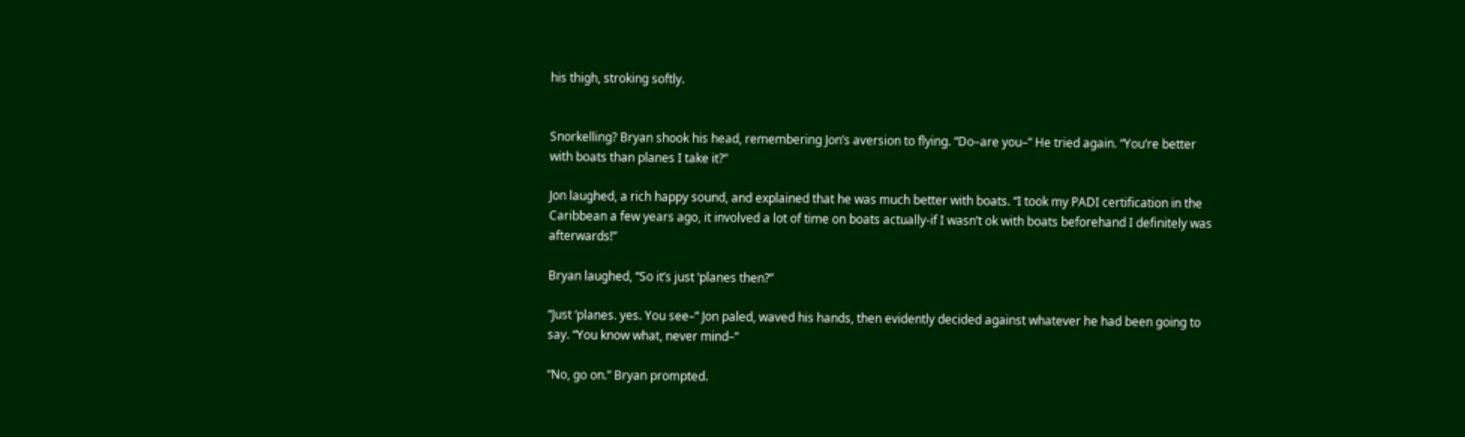his thigh, stroking softly.


Snorkelling? Bryan shook his head, remembering Jon’s aversion to flying. “Do–are you–” He tried again. “You’re better with boats than planes I take it?”

Jon laughed, a rich happy sound, and explained that he was much better with boats. “I took my PADI certification in the Caribbean a few years ago, it involved a lot of time on boats actually-if I wasn’t ok with boats beforehand I definitely was afterwards!”

Bryan laughed, “So it’s just ‘planes then?”

“Just ‘planes. yes. You see–” Jon paled, waved his hands, then evidently decided against whatever he had been going to say. “You know what, never mind–”

“No, go on.” Bryan prompted.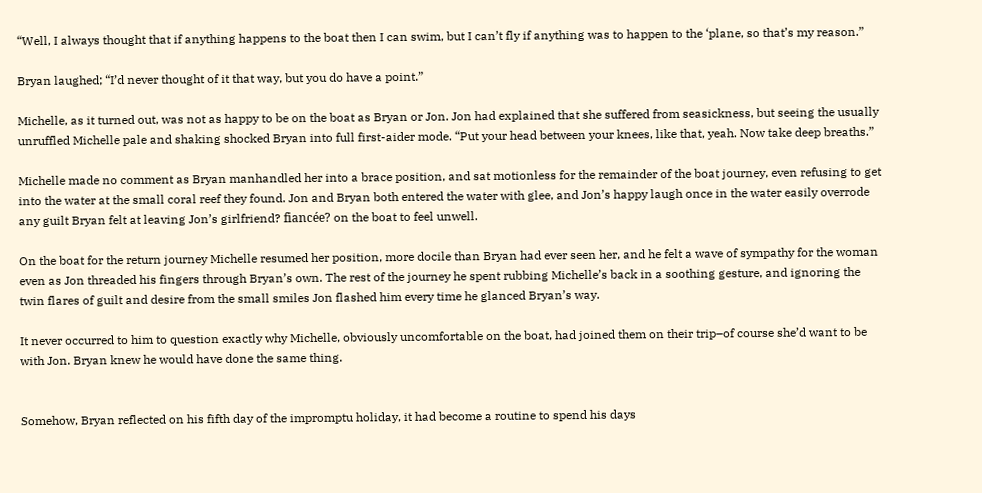“Well, I always thought that if anything happens to the boat then I can swim, but I can’t fly if anything was to happen to the ‘plane, so that’s my reason.”

Bryan laughed; “I’d never thought of it that way, but you do have a point.”

Michelle, as it turned out, was not as happy to be on the boat as Bryan or Jon. Jon had explained that she suffered from seasickness, but seeing the usually unruffled Michelle pale and shaking shocked Bryan into full first-aider mode. “Put your head between your knees, like that, yeah. Now take deep breaths.”

Michelle made no comment as Bryan manhandled her into a brace position, and sat motionless for the remainder of the boat journey, even refusing to get into the water at the small coral reef they found. Jon and Bryan both entered the water with glee, and Jon’s happy laugh once in the water easily overrode any guilt Bryan felt at leaving Jon’s girlfriend? fiancée? on the boat to feel unwell.

On the boat for the return journey Michelle resumed her position, more docile than Bryan had ever seen her, and he felt a wave of sympathy for the woman even as Jon threaded his fingers through Bryan’s own. The rest of the journey he spent rubbing Michelle’s back in a soothing gesture, and ignoring the twin flares of guilt and desire from the small smiles Jon flashed him every time he glanced Bryan’s way.

It never occurred to him to question exactly why Michelle, obviously uncomfortable on the boat, had joined them on their trip–of course she’d want to be with Jon. Bryan knew he would have done the same thing.


Somehow, Bryan reflected on his fifth day of the impromptu holiday, it had become a routine to spend his days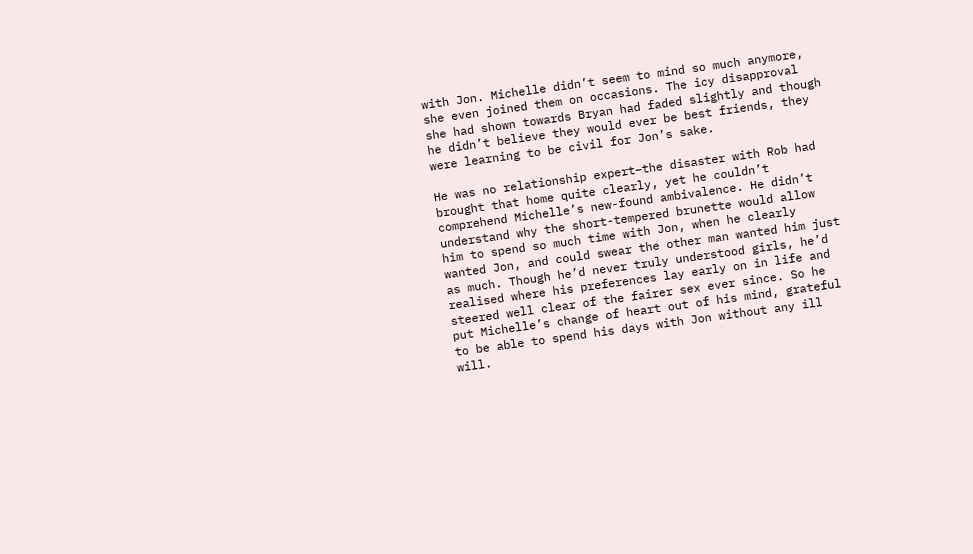with Jon. Michelle didn’t seem to mind so much anymore, she even joined them on occasions. The icy disapproval she had shown towards Bryan had faded slightly and though he didn’t believe they would ever be best friends, they were learning to be civil for Jon’s sake.

He was no relationship expert–the disaster with Rob had brought that home quite clearly, yet he couldn’t comprehend Michelle’s new-found ambivalence. He didn’t understand why the short-tempered brunette would allow him to spend so much time with Jon, when he clearly wanted Jon, and could swear the other man wanted him just as much. Though he’d never truly understood girls, he’d realised where his preferences lay early on in life and steered well clear of the fairer sex ever since. So he put Michelle’s change of heart out of his mind, grateful to be able to spend his days with Jon without any ill will.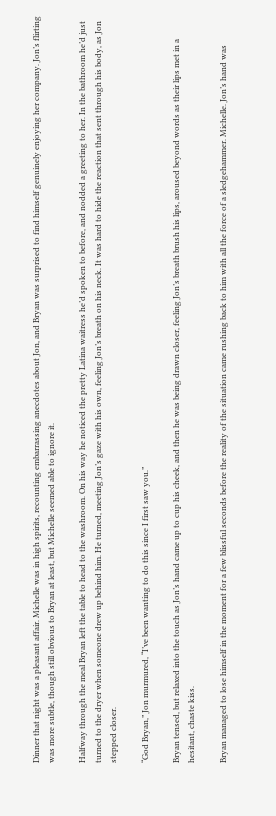Dinner that night was a pleasant affair. Michelle was in high spirits, recounting embarrassing anecdotes about Jon, and Bryan was surprised to find himself genuinely enjoying her company. Jon’s flirting was more subtle, though still obvious to Bryan at least, but Michelle seemed able to ignore it.

Halfway through the meal Bryan left the table to head to the washroom. On his way he noticed the pretty Latina waitress he’d spoken to before, and nodded a greeting to her. In the bathroom he’d just turned to the dryer when someone drew up behind him. He turned, meeting Jon’s gaze with his own, feeling Jon’s breath on his neck. It was hard to hide the reaction that sent through his body, as Jon stepped closer.

“God Bryan,” Jon murmured, “I’ve been wanting to do this since I first saw you.”

Bryan tensed, but relaxed into the touch as Jon’s hand came up to cup his cheek, and then he was being drawn closer, feeling Jon’s breath brush his lips, aroused beyond words as their lips met in a hesitant, chaste kiss.

Bryan managed to lose himself in the moment for a few blissful seconds before the reality of the situation came rushing back to him with all the force of a sledgehammer. Michelle. Jon’s hand was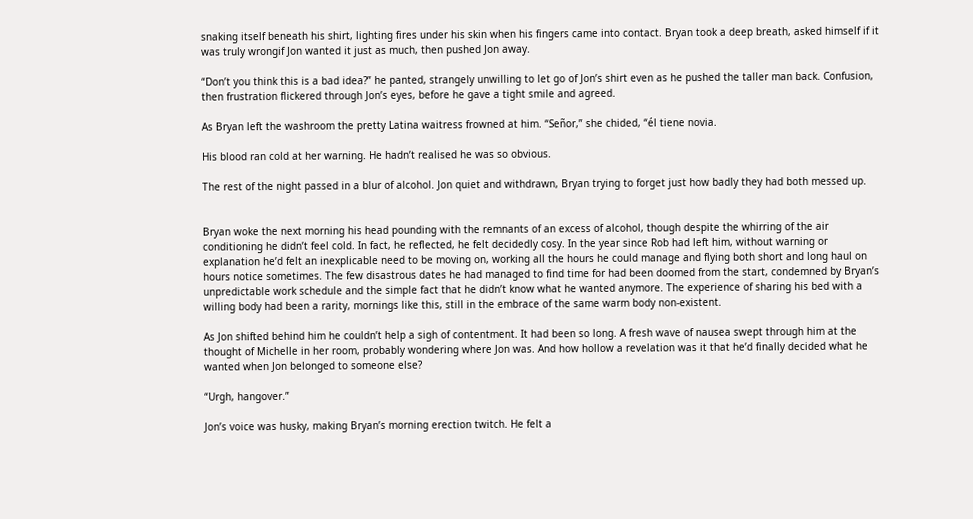snaking itself beneath his shirt, lighting fires under his skin when his fingers came into contact. Bryan took a deep breath, asked himself if it was truly wrongif Jon wanted it just as much, then pushed Jon away.

“Don’t you think this is a bad idea?” he panted, strangely unwilling to let go of Jon’s shirt even as he pushed the taller man back. Confusion, then frustration flickered through Jon’s eyes, before he gave a tight smile and agreed.

As Bryan left the washroom the pretty Latina waitress frowned at him. “Señor,” she chided, “él tiene novia.

His blood ran cold at her warning. He hadn’t realised he was so obvious.

The rest of the night passed in a blur of alcohol. Jon quiet and withdrawn, Bryan trying to forget just how badly they had both messed up.


Bryan woke the next morning his head pounding with the remnants of an excess of alcohol, though despite the whirring of the air conditioning he didn’t feel cold. In fact, he reflected, he felt decidedly cosy. In the year since Rob had left him, without warning or explanation he’d felt an inexplicable need to be moving on, working all the hours he could manage and flying both short and long haul on hours notice sometimes. The few disastrous dates he had managed to find time for had been doomed from the start, condemned by Bryan’s unpredictable work schedule and the simple fact that he didn’t know what he wanted anymore. The experience of sharing his bed with a willing body had been a rarity, mornings like this, still in the embrace of the same warm body non-existent.

As Jon shifted behind him he couldn’t help a sigh of contentment. It had been so long. A fresh wave of nausea swept through him at the thought of Michelle in her room, probably wondering where Jon was. And how hollow a revelation was it that he’d finally decided what he wanted when Jon belonged to someone else?

“Urgh, hangover.”

Jon’s voice was husky, making Bryan’s morning erection twitch. He felt a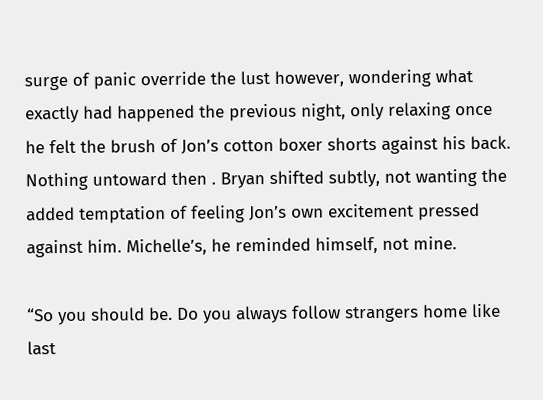surge of panic override the lust however, wondering what exactly had happened the previous night, only relaxing once he felt the brush of Jon’s cotton boxer shorts against his back. Nothing untoward then . Bryan shifted subtly, not wanting the added temptation of feeling Jon’s own excitement pressed against him. Michelle’s, he reminded himself, not mine.

“So you should be. Do you always follow strangers home like last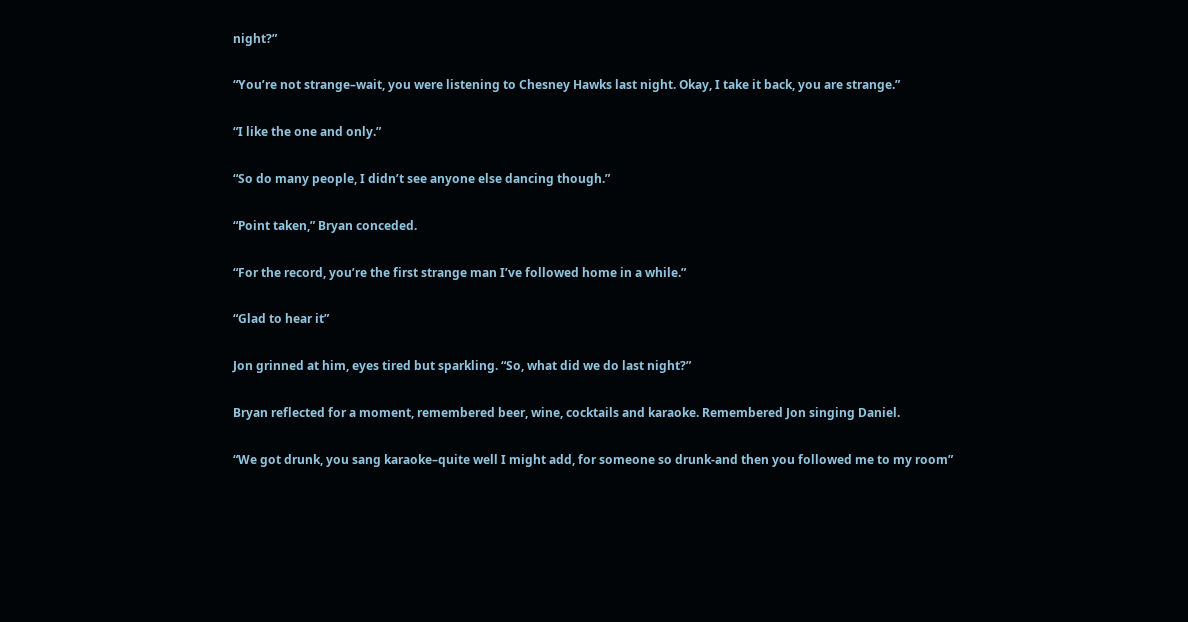night?”

“You’re not strange–wait, you were listening to Chesney Hawks last night. Okay, I take it back, you are strange.”

“I like the one and only.”

“So do many people, I didn’t see anyone else dancing though.”

“Point taken,” Bryan conceded.

“For the record, you’re the first strange man I’ve followed home in a while.”

“Glad to hear it”

Jon grinned at him, eyes tired but sparkling. “So, what did we do last night?”

Bryan reflected for a moment, remembered beer, wine, cocktails and karaoke. Remembered Jon singing Daniel.

“We got drunk, you sang karaoke–quite well I might add, for someone so drunk-and then you followed me to my room”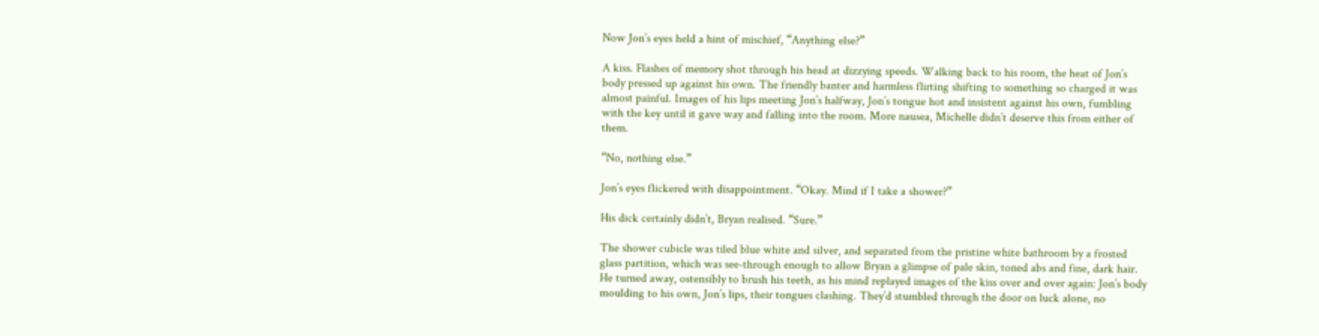Now Jon’s eyes held a hint of mischief, “Anything else?”

A kiss. Flashes of memory shot through his head at dizzying speeds. Walking back to his room, the heat of Jon’s body pressed up against his own. The friendly banter and harmless flirting shifting to something so charged it was almost painful. Images of his lips meeting Jon’s halfway, Jon’s tongue hot and insistent against his own, fumbling with the key until it gave way and falling into the room. More nausea, Michelle didn’t deserve this from either of them.

“No, nothing else.”

Jon’s eyes flickered with disappointment. “Okay. Mind if I take a shower?”

His dick certainly didn’t, Bryan realised. “Sure.”

The shower cubicle was tiled blue white and silver, and separated from the pristine white bathroom by a frosted glass partition, which was see-through enough to allow Bryan a glimpse of pale skin, toned abs and fine, dark hair. He turned away, ostensibly to brush his teeth, as his mind replayed images of the kiss over and over again: Jon’s body moulding to his own, Jon’s lips, their tongues clashing. They’d stumbled through the door on luck alone, no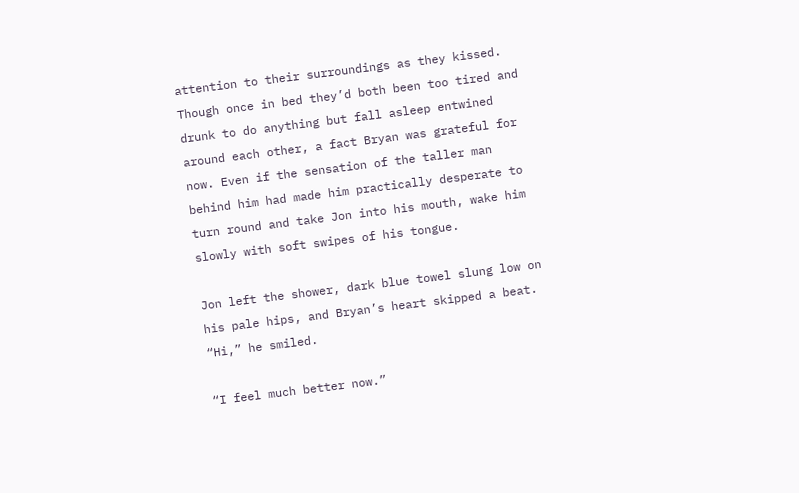attention to their surroundings as they kissed. Though once in bed they’d both been too tired and drunk to do anything but fall asleep entwined around each other, a fact Bryan was grateful for now. Even if the sensation of the taller man behind him had made him practically desperate to turn round and take Jon into his mouth, wake him slowly with soft swipes of his tongue.

Jon left the shower, dark blue towel slung low on his pale hips, and Bryan’s heart skipped a beat. “Hi,” he smiled.

“I feel much better now.”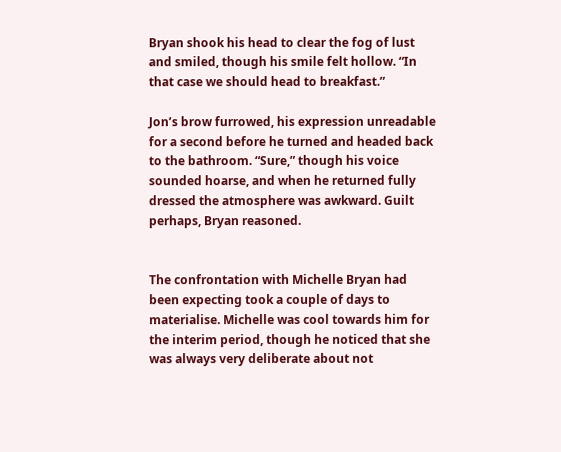Bryan shook his head to clear the fog of lust and smiled, though his smile felt hollow. “In that case we should head to breakfast.”

Jon’s brow furrowed, his expression unreadable for a second before he turned and headed back to the bathroom. “Sure,” though his voice sounded hoarse, and when he returned fully dressed the atmosphere was awkward. Guilt perhaps, Bryan reasoned.


The confrontation with Michelle Bryan had been expecting took a couple of days to materialise. Michelle was cool towards him for the interim period, though he noticed that she was always very deliberate about not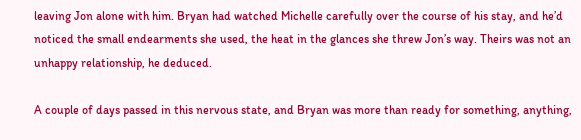leaving Jon alone with him. Bryan had watched Michelle carefully over the course of his stay, and he’d noticed the small endearments she used, the heat in the glances she threw Jon’s way. Theirs was not an unhappy relationship, he deduced.

A couple of days passed in this nervous state, and Bryan was more than ready for something, anything,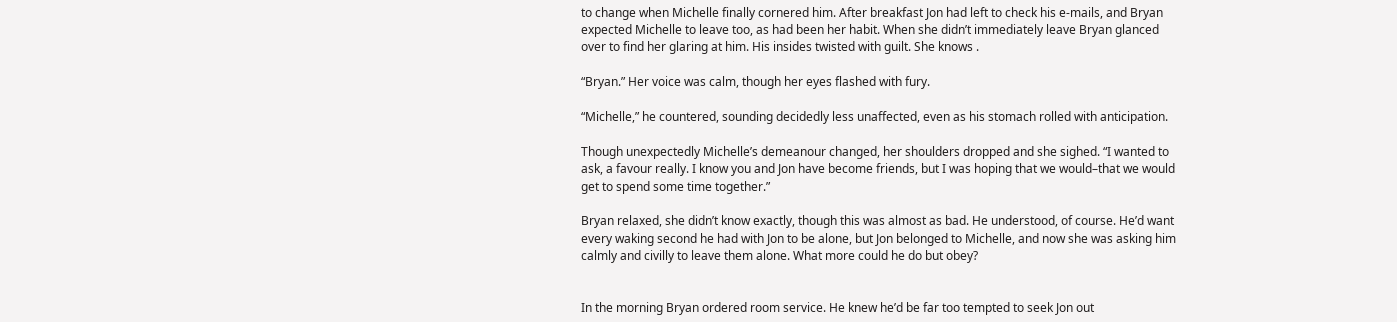to change when Michelle finally cornered him. After breakfast Jon had left to check his e-mails, and Bryan expected Michelle to leave too, as had been her habit. When she didn’t immediately leave Bryan glanced over to find her glaring at him. His insides twisted with guilt. She knows .

“Bryan.” Her voice was calm, though her eyes flashed with fury.

“Michelle,” he countered, sounding decidedly less unaffected, even as his stomach rolled with anticipation.

Though unexpectedly Michelle’s demeanour changed, her shoulders dropped and she sighed. “I wanted to ask, a favour really. I know you and Jon have become friends, but I was hoping that we would–that we would get to spend some time together.”

Bryan relaxed, she didn’t know exactly, though this was almost as bad. He understood, of course. He’d want every waking second he had with Jon to be alone, but Jon belonged to Michelle, and now she was asking him calmly and civilly to leave them alone. What more could he do but obey?


In the morning Bryan ordered room service. He knew he’d be far too tempted to seek Jon out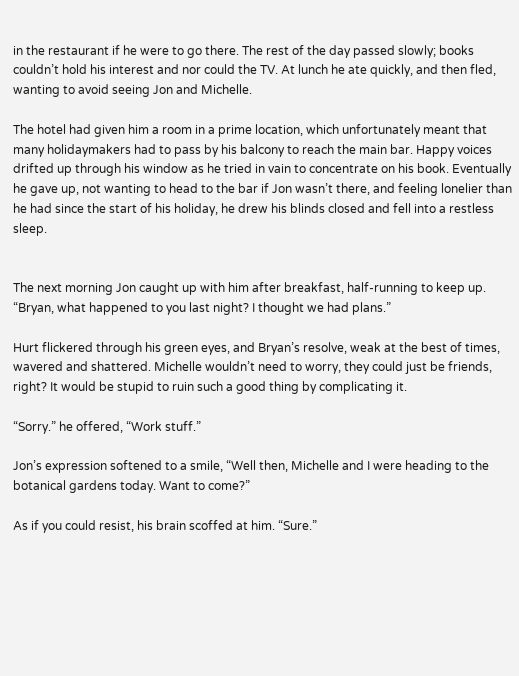in the restaurant if he were to go there. The rest of the day passed slowly; books couldn’t hold his interest and nor could the TV. At lunch he ate quickly, and then fled, wanting to avoid seeing Jon and Michelle.

The hotel had given him a room in a prime location, which unfortunately meant that many holidaymakers had to pass by his balcony to reach the main bar. Happy voices drifted up through his window as he tried in vain to concentrate on his book. Eventually he gave up, not wanting to head to the bar if Jon wasn’t there, and feeling lonelier than he had since the start of his holiday, he drew his blinds closed and fell into a restless sleep.


The next morning Jon caught up with him after breakfast, half-running to keep up.
“Bryan, what happened to you last night? I thought we had plans.”

Hurt flickered through his green eyes, and Bryan’s resolve, weak at the best of times, wavered and shattered. Michelle wouldn’t need to worry, they could just be friends, right? It would be stupid to ruin such a good thing by complicating it.

“Sorry.” he offered, “Work stuff.”

Jon’s expression softened to a smile, “Well then, Michelle and I were heading to the botanical gardens today. Want to come?”

As if you could resist, his brain scoffed at him. “Sure.”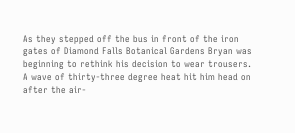As they stepped off the bus in front of the iron gates of Diamond Falls Botanical Gardens Bryan was beginning to rethink his decision to wear trousers. A wave of thirty-three degree heat hit him head on after the air-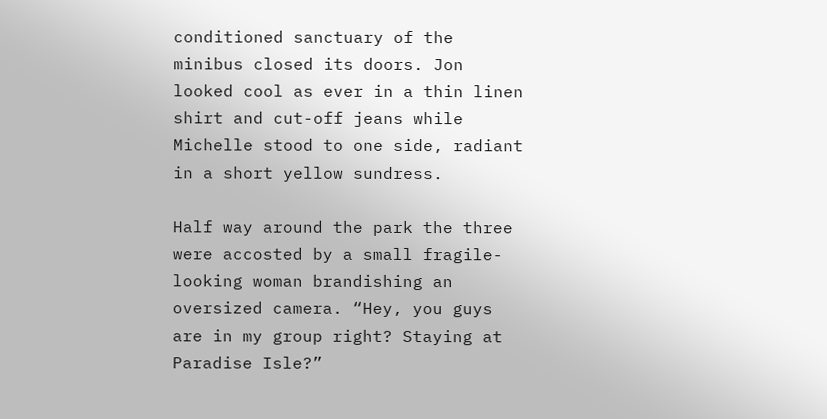conditioned sanctuary of the minibus closed its doors. Jon looked cool as ever in a thin linen shirt and cut-off jeans while Michelle stood to one side, radiant in a short yellow sundress.

Half way around the park the three were accosted by a small fragile-looking woman brandishing an oversized camera. “Hey, you guys are in my group right? Staying at Paradise Isle?”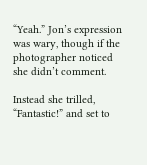“Yeah.” Jon’s expression was wary, though if the photographer noticed she didn’t comment.

Instead she trilled, “Fantastic!” and set to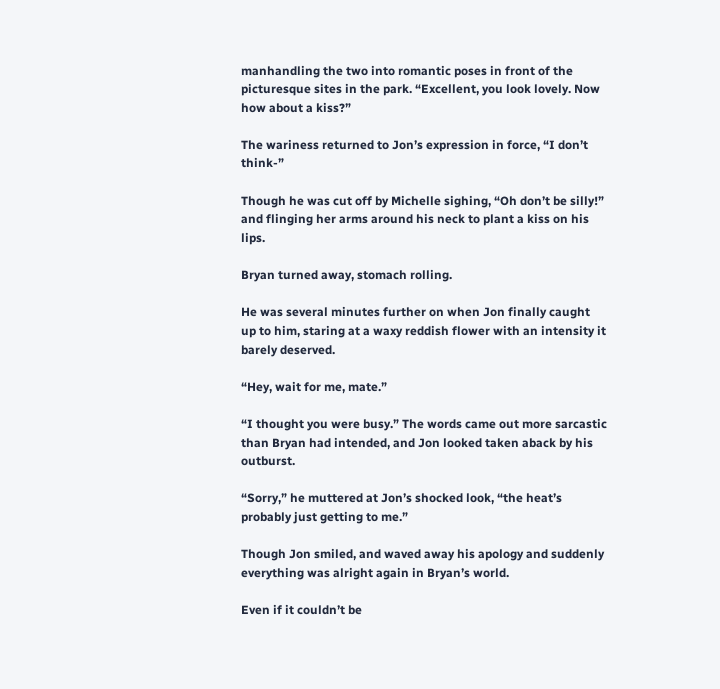manhandling the two into romantic poses in front of the picturesque sites in the park. “Excellent, you look lovely. Now how about a kiss?”

The wariness returned to Jon’s expression in force, “I don’t think-”

Though he was cut off by Michelle sighing, “Oh don’t be silly!” and flinging her arms around his neck to plant a kiss on his lips.

Bryan turned away, stomach rolling.

He was several minutes further on when Jon finally caught up to him, staring at a waxy reddish flower with an intensity it barely deserved.

“Hey, wait for me, mate.”

“I thought you were busy.” The words came out more sarcastic than Bryan had intended, and Jon looked taken aback by his outburst.

“Sorry,” he muttered at Jon’s shocked look, “the heat’s probably just getting to me.”

Though Jon smiled, and waved away his apology and suddenly everything was alright again in Bryan’s world.

Even if it couldn’t be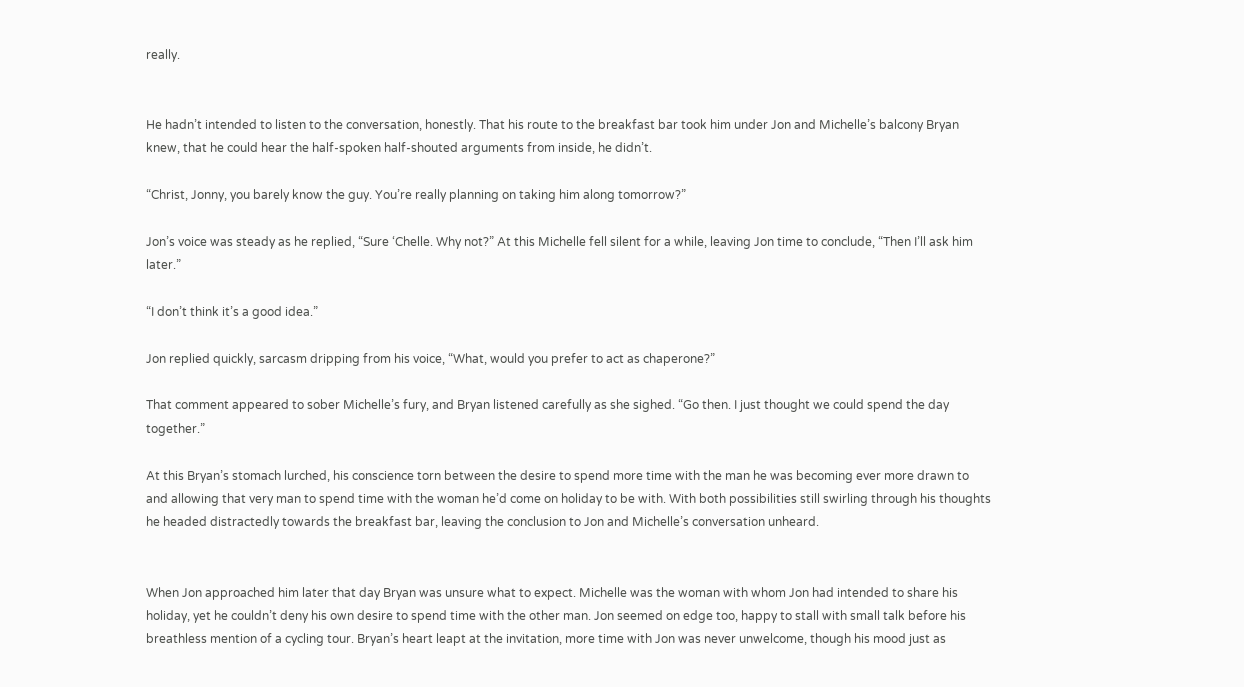really.


He hadn’t intended to listen to the conversation, honestly. That his route to the breakfast bar took him under Jon and Michelle’s balcony Bryan knew, that he could hear the half-spoken half-shouted arguments from inside, he didn’t.

“Christ, Jonny, you barely know the guy. You’re really planning on taking him along tomorrow?”

Jon’s voice was steady as he replied, “Sure ‘Chelle. Why not?” At this Michelle fell silent for a while, leaving Jon time to conclude, “Then I’ll ask him later.”

“I don’t think it’s a good idea.”

Jon replied quickly, sarcasm dripping from his voice, “What, would you prefer to act as chaperone?”

That comment appeared to sober Michelle’s fury, and Bryan listened carefully as she sighed. “Go then. I just thought we could spend the day together.”

At this Bryan’s stomach lurched, his conscience torn between the desire to spend more time with the man he was becoming ever more drawn to and allowing that very man to spend time with the woman he’d come on holiday to be with. With both possibilities still swirling through his thoughts he headed distractedly towards the breakfast bar, leaving the conclusion to Jon and Michelle’s conversation unheard.


When Jon approached him later that day Bryan was unsure what to expect. Michelle was the woman with whom Jon had intended to share his holiday, yet he couldn’t deny his own desire to spend time with the other man. Jon seemed on edge too, happy to stall with small talk before his breathless mention of a cycling tour. Bryan’s heart leapt at the invitation, more time with Jon was never unwelcome, though his mood just as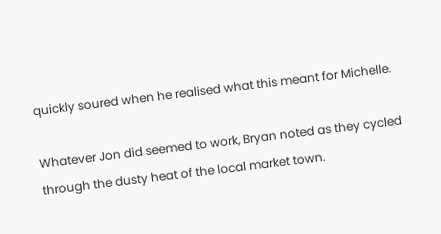quickly soured when he realised what this meant for Michelle.

Whatever Jon did seemed to work, Bryan noted as they cycled through the dusty heat of the local market town.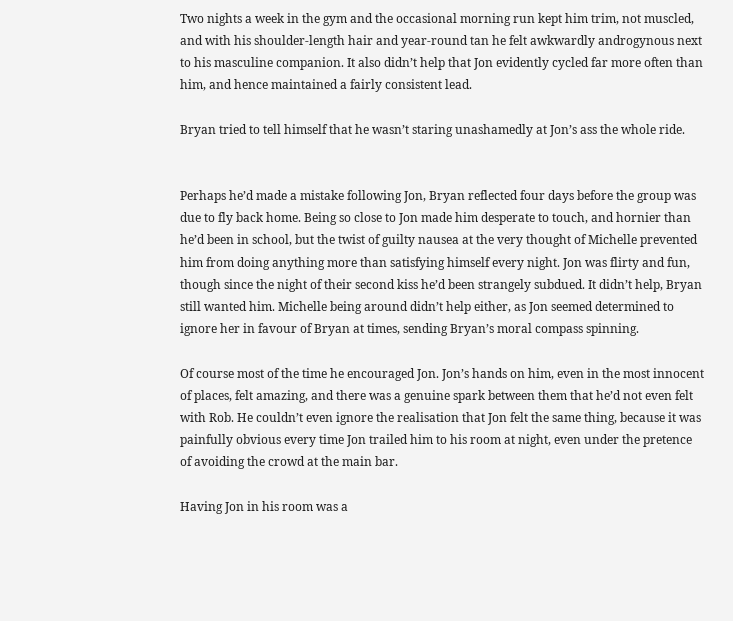Two nights a week in the gym and the occasional morning run kept him trim, not muscled, and with his shoulder-length hair and year-round tan he felt awkwardly androgynous next to his masculine companion. It also didn’t help that Jon evidently cycled far more often than him, and hence maintained a fairly consistent lead.

Bryan tried to tell himself that he wasn’t staring unashamedly at Jon’s ass the whole ride.


Perhaps he’d made a mistake following Jon, Bryan reflected four days before the group was due to fly back home. Being so close to Jon made him desperate to touch, and hornier than he’d been in school, but the twist of guilty nausea at the very thought of Michelle prevented him from doing anything more than satisfying himself every night. Jon was flirty and fun, though since the night of their second kiss he’d been strangely subdued. It didn’t help, Bryan still wanted him. Michelle being around didn’t help either, as Jon seemed determined to ignore her in favour of Bryan at times, sending Bryan’s moral compass spinning.

Of course most of the time he encouraged Jon. Jon’s hands on him, even in the most innocent of places, felt amazing, and there was a genuine spark between them that he’d not even felt with Rob. He couldn’t even ignore the realisation that Jon felt the same thing, because it was painfully obvious every time Jon trailed him to his room at night, even under the pretence of avoiding the crowd at the main bar.

Having Jon in his room was a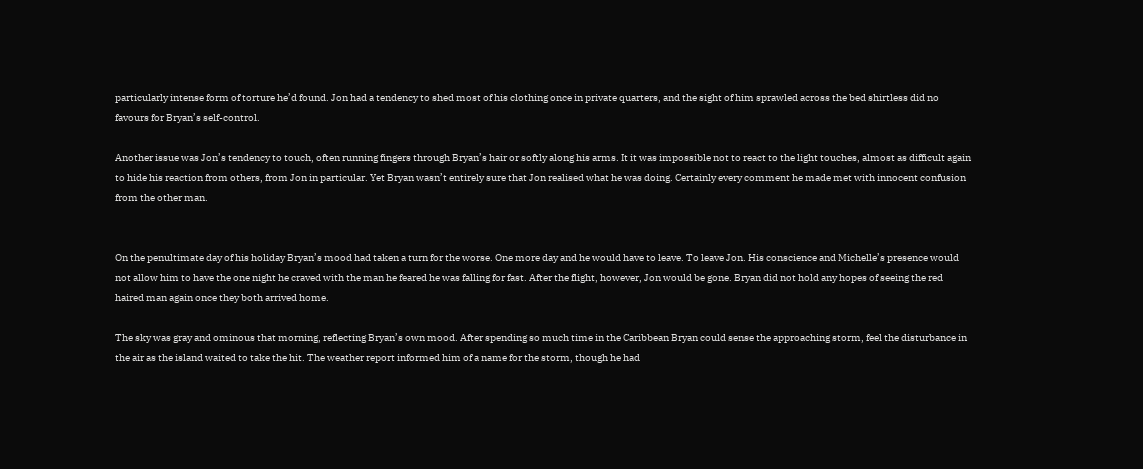particularly intense form of torture he’d found. Jon had a tendency to shed most of his clothing once in private quarters, and the sight of him sprawled across the bed shirtless did no favours for Bryan’s self-control.

Another issue was Jon’s tendency to touch, often running fingers through Bryan’s hair or softly along his arms. It it was impossible not to react to the light touches, almost as difficult again to hide his reaction from others, from Jon in particular. Yet Bryan wasn’t entirely sure that Jon realised what he was doing. Certainly every comment he made met with innocent confusion from the other man.


On the penultimate day of his holiday Bryan’s mood had taken a turn for the worse. One more day and he would have to leave. To leave Jon. His conscience and Michelle’s presence would not allow him to have the one night he craved with the man he feared he was falling for fast. After the flight, however, Jon would be gone. Bryan did not hold any hopes of seeing the red haired man again once they both arrived home.

The sky was gray and ominous that morning, reflecting Bryan’s own mood. After spending so much time in the Caribbean Bryan could sense the approaching storm, feel the disturbance in the air as the island waited to take the hit. The weather report informed him of a name for the storm, though he had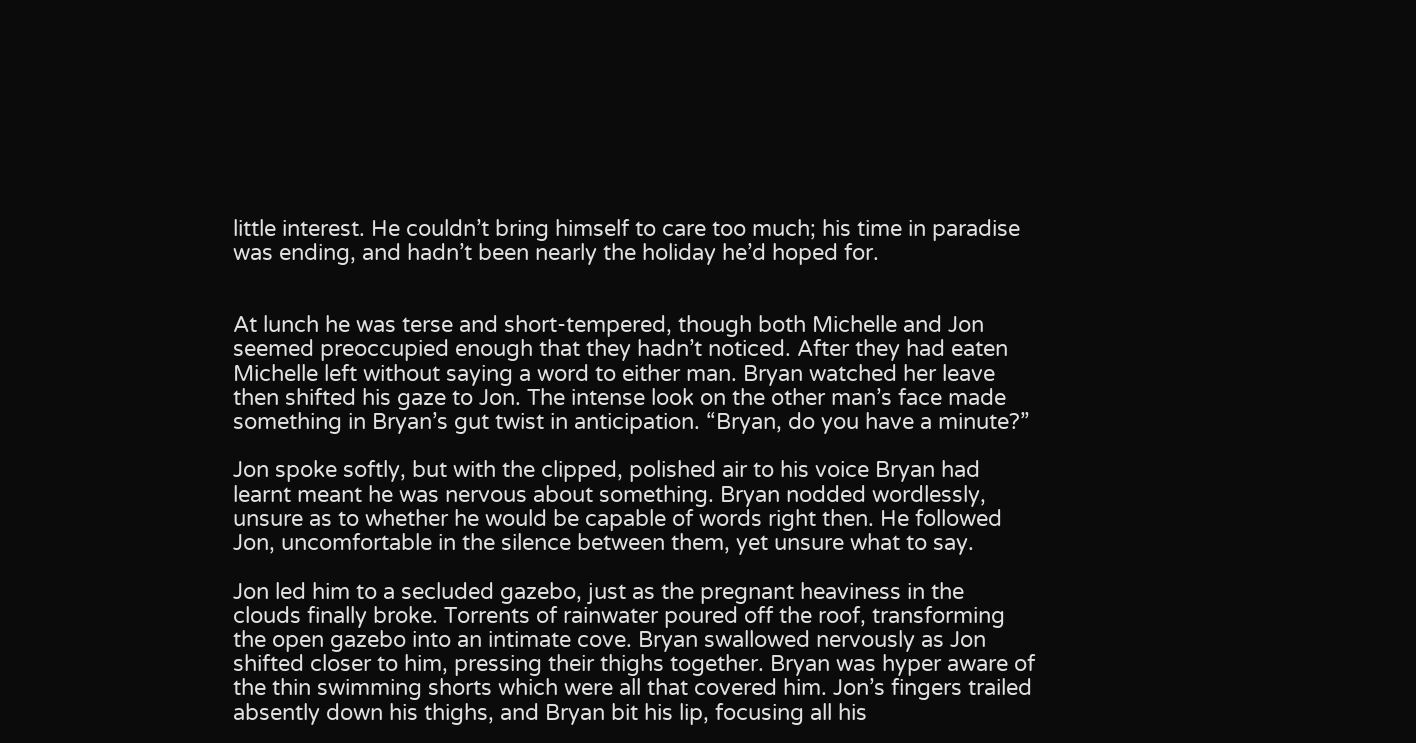little interest. He couldn’t bring himself to care too much; his time in paradise was ending, and hadn’t been nearly the holiday he’d hoped for.


At lunch he was terse and short-tempered, though both Michelle and Jon seemed preoccupied enough that they hadn’t noticed. After they had eaten Michelle left without saying a word to either man. Bryan watched her leave then shifted his gaze to Jon. The intense look on the other man’s face made something in Bryan’s gut twist in anticipation. “Bryan, do you have a minute?”

Jon spoke softly, but with the clipped, polished air to his voice Bryan had learnt meant he was nervous about something. Bryan nodded wordlessly, unsure as to whether he would be capable of words right then. He followed Jon, uncomfortable in the silence between them, yet unsure what to say.

Jon led him to a secluded gazebo, just as the pregnant heaviness in the clouds finally broke. Torrents of rainwater poured off the roof, transforming the open gazebo into an intimate cove. Bryan swallowed nervously as Jon shifted closer to him, pressing their thighs together. Bryan was hyper aware of the thin swimming shorts which were all that covered him. Jon’s fingers trailed absently down his thighs, and Bryan bit his lip, focusing all his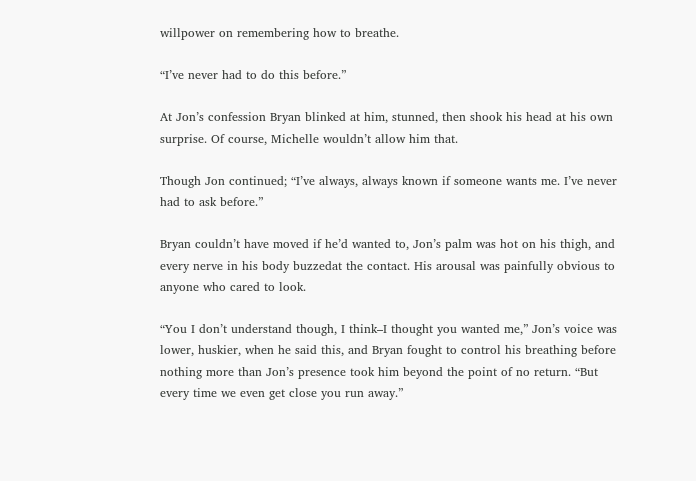willpower on remembering how to breathe.

“I’ve never had to do this before.”

At Jon’s confession Bryan blinked at him, stunned, then shook his head at his own surprise. Of course, Michelle wouldn’t allow him that.

Though Jon continued; “I’ve always, always known if someone wants me. I’ve never had to ask before.”

Bryan couldn’t have moved if he’d wanted to, Jon’s palm was hot on his thigh, and every nerve in his body buzzedat the contact. His arousal was painfully obvious to anyone who cared to look.

“You I don’t understand though, I think–I thought you wanted me,” Jon’s voice was lower, huskier, when he said this, and Bryan fought to control his breathing before nothing more than Jon’s presence took him beyond the point of no return. “But every time we even get close you run away.”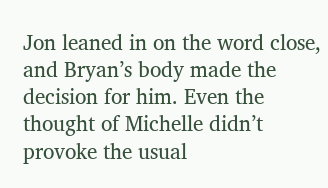Jon leaned in on the word close, and Bryan’s body made the decision for him. Even the thought of Michelle didn’t provoke the usual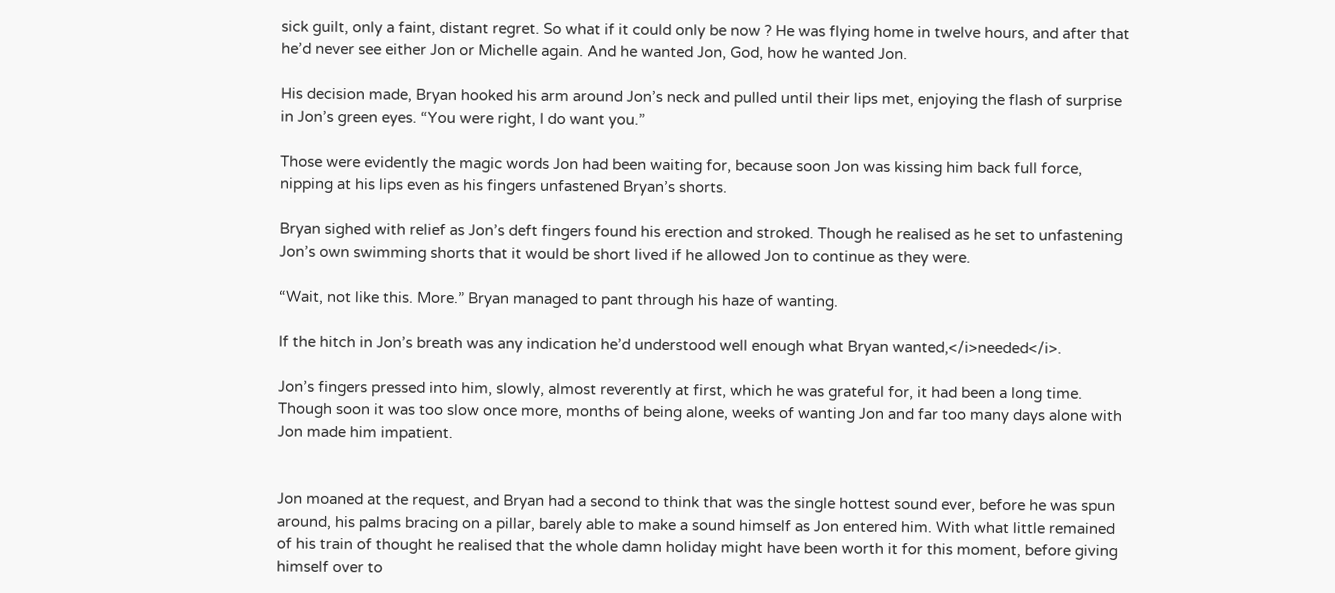sick guilt, only a faint, distant regret. So what if it could only be now ? He was flying home in twelve hours, and after that he’d never see either Jon or Michelle again. And he wanted Jon, God, how he wanted Jon.

His decision made, Bryan hooked his arm around Jon’s neck and pulled until their lips met, enjoying the flash of surprise in Jon’s green eyes. “You were right, I do want you.”

Those were evidently the magic words Jon had been waiting for, because soon Jon was kissing him back full force, nipping at his lips even as his fingers unfastened Bryan’s shorts.

Bryan sighed with relief as Jon’s deft fingers found his erection and stroked. Though he realised as he set to unfastening Jon’s own swimming shorts that it would be short lived if he allowed Jon to continue as they were.

“Wait, not like this. More.” Bryan managed to pant through his haze of wanting.

If the hitch in Jon’s breath was any indication he’d understood well enough what Bryan wanted,</i>needed</i>.

Jon’s fingers pressed into him, slowly, almost reverently at first, which he was grateful for, it had been a long time. Though soon it was too slow once more, months of being alone, weeks of wanting Jon and far too many days alone with Jon made him impatient.


Jon moaned at the request, and Bryan had a second to think that was the single hottest sound ever, before he was spun around, his palms bracing on a pillar, barely able to make a sound himself as Jon entered him. With what little remained of his train of thought he realised that the whole damn holiday might have been worth it for this moment, before giving himself over to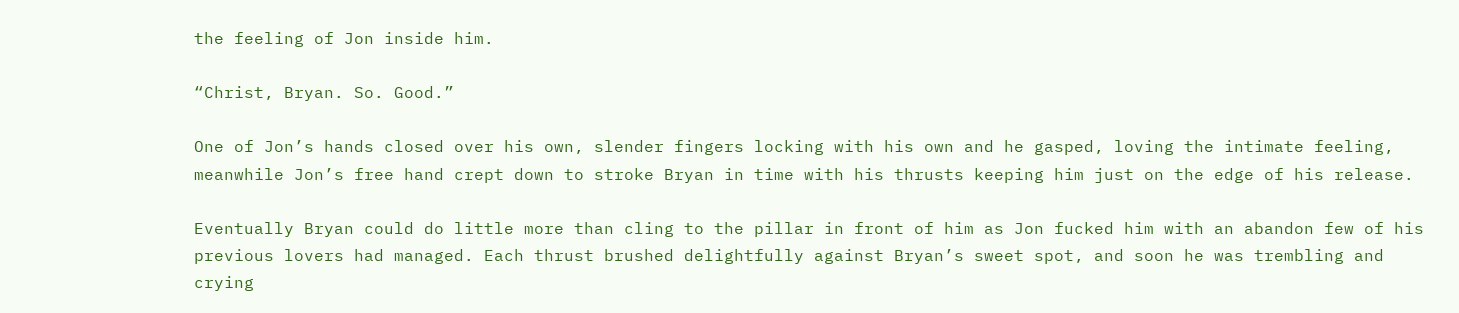the feeling of Jon inside him.

“Christ, Bryan. So. Good.”

One of Jon’s hands closed over his own, slender fingers locking with his own and he gasped, loving the intimate feeling, meanwhile Jon’s free hand crept down to stroke Bryan in time with his thrusts keeping him just on the edge of his release.

Eventually Bryan could do little more than cling to the pillar in front of him as Jon fucked him with an abandon few of his previous lovers had managed. Each thrust brushed delightfully against Bryan’s sweet spot, and soon he was trembling and crying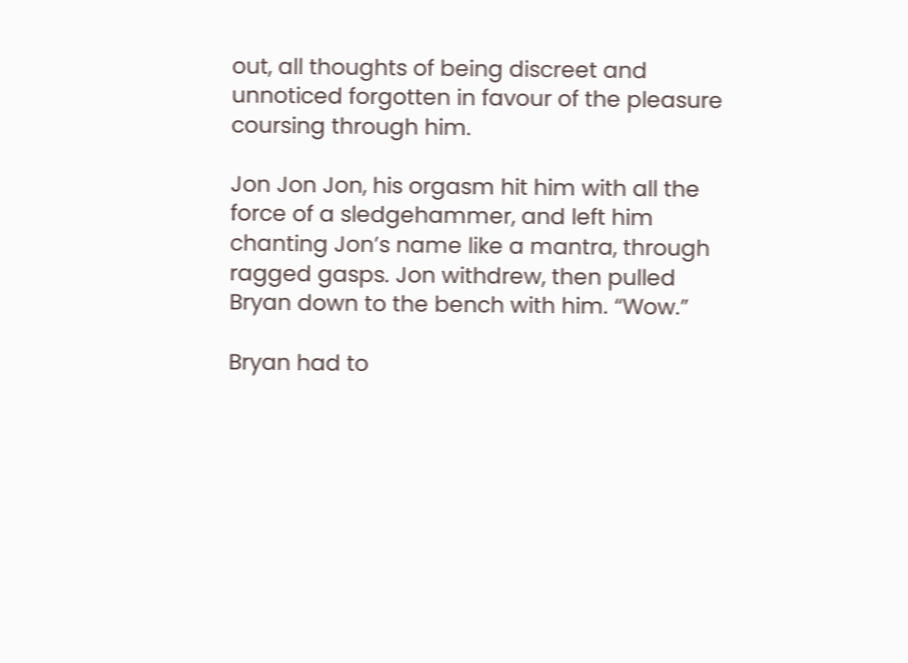out, all thoughts of being discreet and unnoticed forgotten in favour of the pleasure coursing through him.

Jon Jon Jon, his orgasm hit him with all the force of a sledgehammer, and left him chanting Jon’s name like a mantra, through ragged gasps. Jon withdrew, then pulled Bryan down to the bench with him. “Wow.”

Bryan had to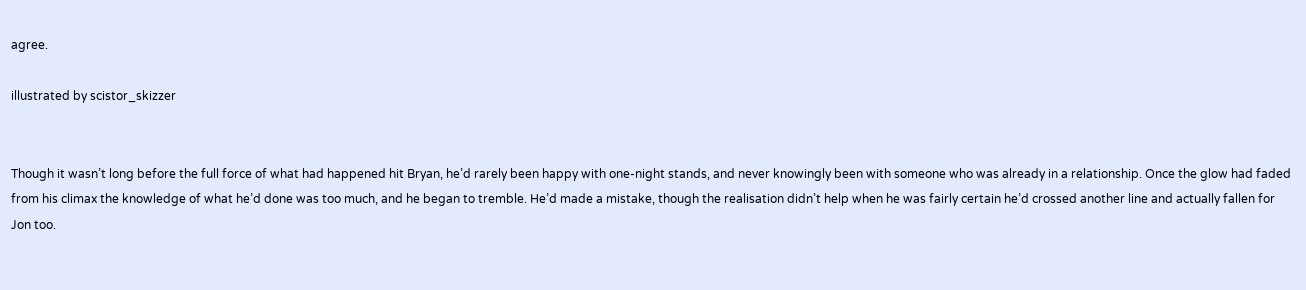agree.

illustrated by scistor_skizzer


Though it wasn’t long before the full force of what had happened hit Bryan, he’d rarely been happy with one-night stands, and never knowingly been with someone who was already in a relationship. Once the glow had faded from his climax the knowledge of what he’d done was too much, and he began to tremble. He’d made a mistake, though the realisation didn’t help when he was fairly certain he’d crossed another line and actually fallen for Jon too.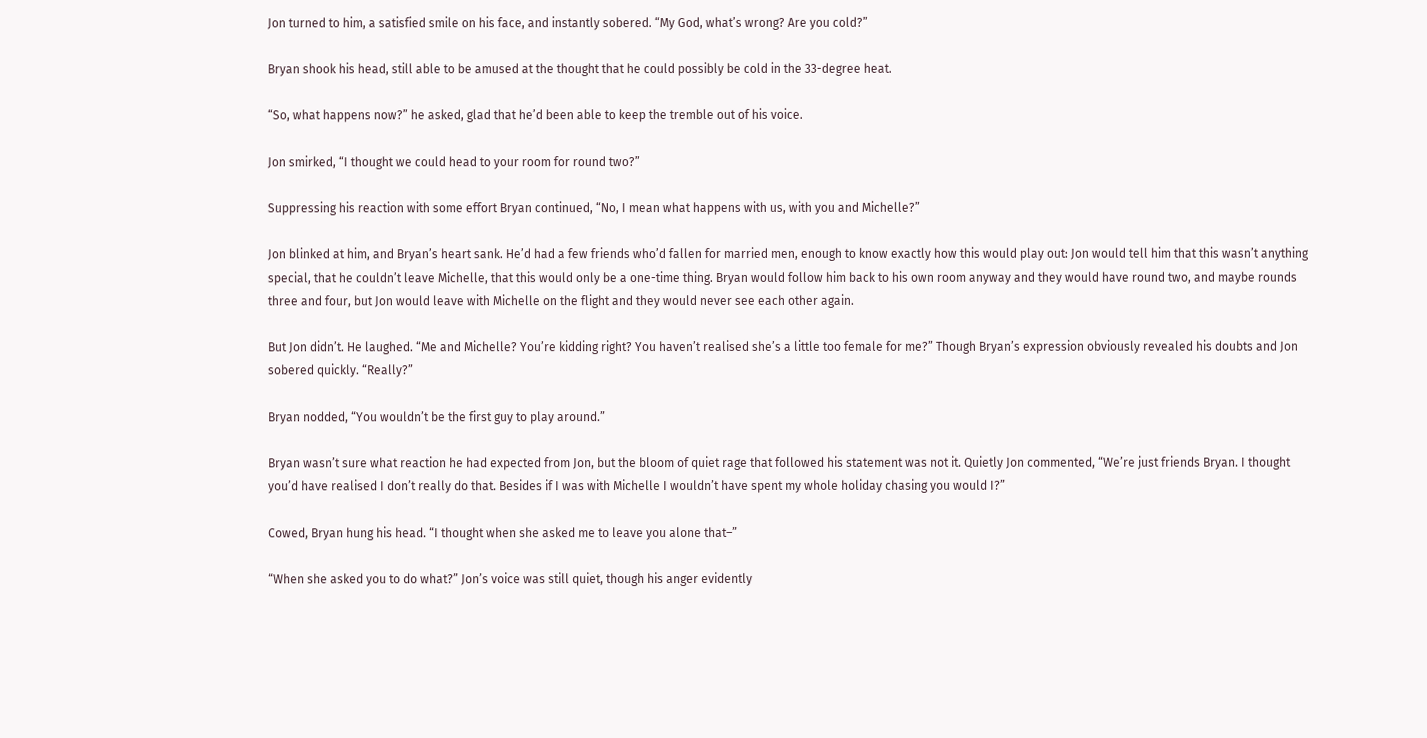Jon turned to him, a satisfied smile on his face, and instantly sobered. “My God, what’s wrong? Are you cold?”

Bryan shook his head, still able to be amused at the thought that he could possibly be cold in the 33-degree heat.

“So, what happens now?” he asked, glad that he’d been able to keep the tremble out of his voice.

Jon smirked, “I thought we could head to your room for round two?”

Suppressing his reaction with some effort Bryan continued, “No, I mean what happens with us, with you and Michelle?”

Jon blinked at him, and Bryan’s heart sank. He’d had a few friends who’d fallen for married men, enough to know exactly how this would play out: Jon would tell him that this wasn’t anything special, that he couldn’t leave Michelle, that this would only be a one-time thing. Bryan would follow him back to his own room anyway and they would have round two, and maybe rounds three and four, but Jon would leave with Michelle on the flight and they would never see each other again.

But Jon didn’t. He laughed. “Me and Michelle? You’re kidding right? You haven’t realised she’s a little too female for me?” Though Bryan’s expression obviously revealed his doubts and Jon sobered quickly. “Really?”

Bryan nodded, “You wouldn’t be the first guy to play around.”

Bryan wasn’t sure what reaction he had expected from Jon, but the bloom of quiet rage that followed his statement was not it. Quietly Jon commented, “We’re just friends Bryan. I thought you’d have realised I don’t really do that. Besides if I was with Michelle I wouldn’t have spent my whole holiday chasing you would I?”

Cowed, Bryan hung his head. “I thought when she asked me to leave you alone that–”

“When she asked you to do what?” Jon’s voice was still quiet, though his anger evidently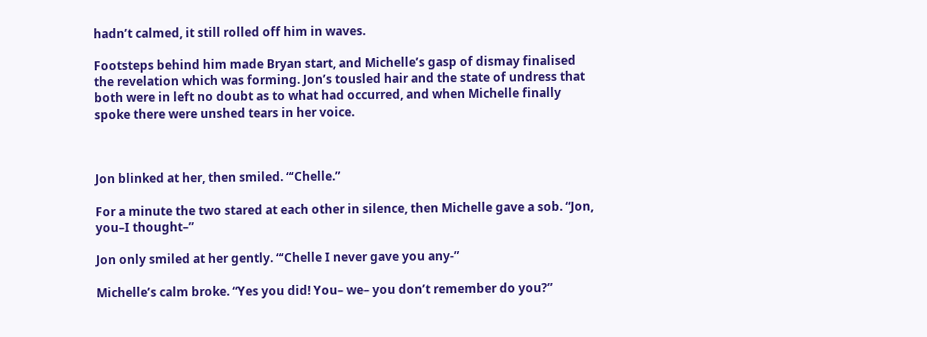hadn’t calmed, it still rolled off him in waves.

Footsteps behind him made Bryan start, and Michelle’s gasp of dismay finalised the revelation which was forming. Jon’s tousled hair and the state of undress that both were in left no doubt as to what had occurred, and when Michelle finally spoke there were unshed tears in her voice.



Jon blinked at her, then smiled. “‘Chelle.”

For a minute the two stared at each other in silence, then Michelle gave a sob. “Jon, you–I thought–”

Jon only smiled at her gently. “‘Chelle I never gave you any-”

Michelle’s calm broke. “Yes you did! You– we– you don’t remember do you?”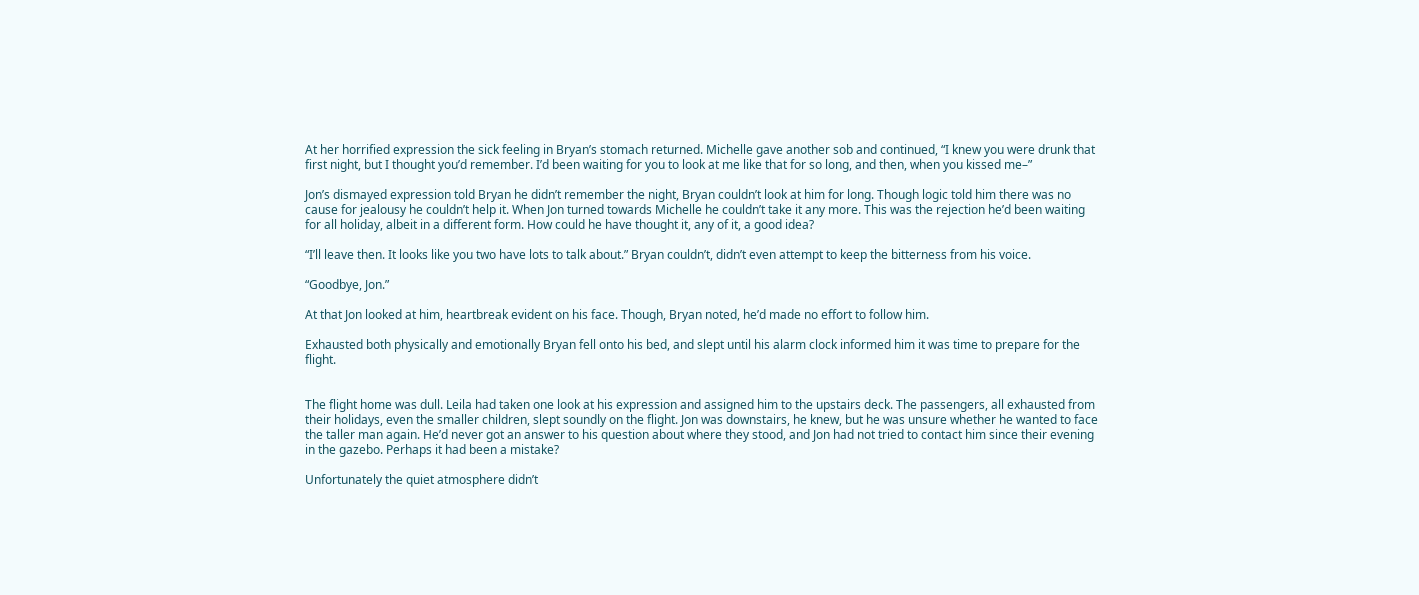At her horrified expression the sick feeling in Bryan’s stomach returned. Michelle gave another sob and continued, “I knew you were drunk that first night, but I thought you’d remember. I’d been waiting for you to look at me like that for so long, and then, when you kissed me–”

Jon’s dismayed expression told Bryan he didn’t remember the night, Bryan couldn’t look at him for long. Though logic told him there was no cause for jealousy he couldn’t help it. When Jon turned towards Michelle he couldn’t take it any more. This was the rejection he’d been waiting for all holiday, albeit in a different form. How could he have thought it, any of it, a good idea?

“I’ll leave then. It looks like you two have lots to talk about.” Bryan couldn’t, didn’t even attempt to keep the bitterness from his voice.

“Goodbye, Jon.”

At that Jon looked at him, heartbreak evident on his face. Though, Bryan noted, he’d made no effort to follow him.

Exhausted both physically and emotionally Bryan fell onto his bed, and slept until his alarm clock informed him it was time to prepare for the flight.


The flight home was dull. Leila had taken one look at his expression and assigned him to the upstairs deck. The passengers, all exhausted from their holidays, even the smaller children, slept soundly on the flight. Jon was downstairs, he knew, but he was unsure whether he wanted to face the taller man again. He’d never got an answer to his question about where they stood, and Jon had not tried to contact him since their evening in the gazebo. Perhaps it had been a mistake?

Unfortunately the quiet atmosphere didn’t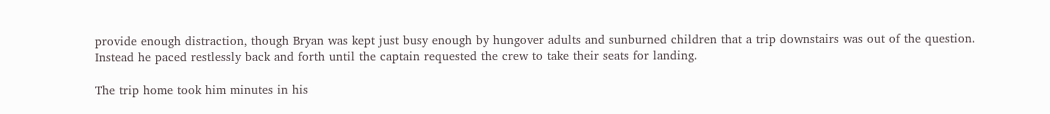provide enough distraction, though Bryan was kept just busy enough by hungover adults and sunburned children that a trip downstairs was out of the question. Instead he paced restlessly back and forth until the captain requested the crew to take their seats for landing.

The trip home took him minutes in his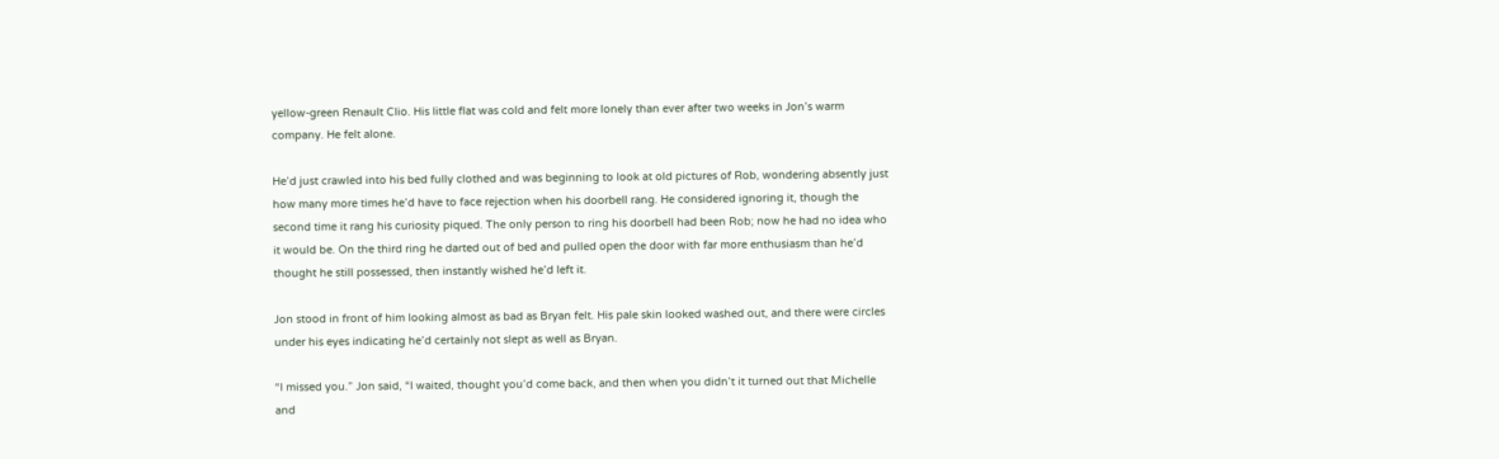yellow-green Renault Clio. His little flat was cold and felt more lonely than ever after two weeks in Jon’s warm company. He felt alone.

He’d just crawled into his bed fully clothed and was beginning to look at old pictures of Rob, wondering absently just how many more times he’d have to face rejection when his doorbell rang. He considered ignoring it, though the second time it rang his curiosity piqued. The only person to ring his doorbell had been Rob; now he had no idea who it would be. On the third ring he darted out of bed and pulled open the door with far more enthusiasm than he’d thought he still possessed, then instantly wished he’d left it.

Jon stood in front of him looking almost as bad as Bryan felt. His pale skin looked washed out, and there were circles under his eyes indicating he’d certainly not slept as well as Bryan.

“I missed you.” Jon said, “I waited, thought you’d come back, and then when you didn’t it turned out that Michelle and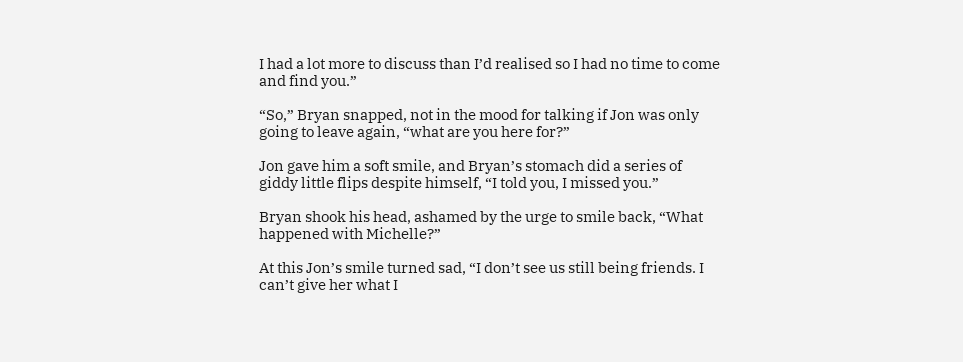I had a lot more to discuss than I’d realised so I had no time to come and find you.”

“So,” Bryan snapped, not in the mood for talking if Jon was only going to leave again, “what are you here for?”

Jon gave him a soft smile, and Bryan’s stomach did a series of giddy little flips despite himself, “I told you, I missed you.”

Bryan shook his head, ashamed by the urge to smile back, “What happened with Michelle?”

At this Jon’s smile turned sad, “I don’t see us still being friends. I can’t give her what I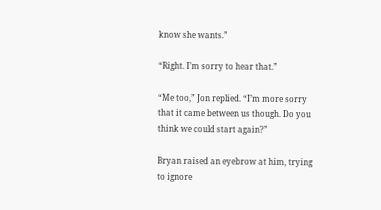know she wants.”

“Right. I’m sorry to hear that.”

“Me too,” Jon replied. “I’m more sorry that it came between us though. Do you think we could start again?”

Bryan raised an eyebrow at him, trying to ignore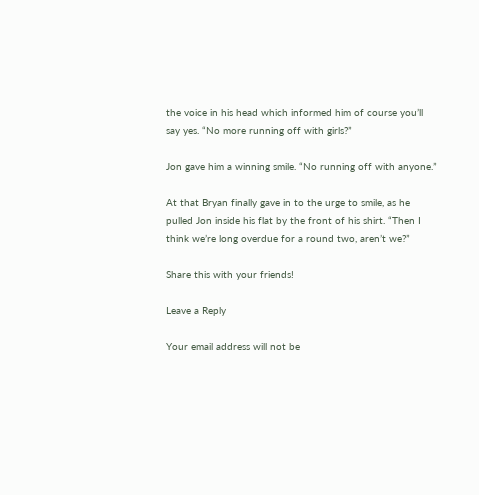the voice in his head which informed him of course you’ll say yes. “No more running off with girls?”

Jon gave him a winning smile. “No running off with anyone.”

At that Bryan finally gave in to the urge to smile, as he pulled Jon inside his flat by the front of his shirt. “Then I think we’re long overdue for a round two, aren’t we?”

Share this with your friends!

Leave a Reply

Your email address will not be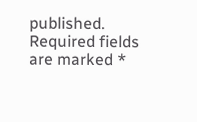published. Required fields are marked *